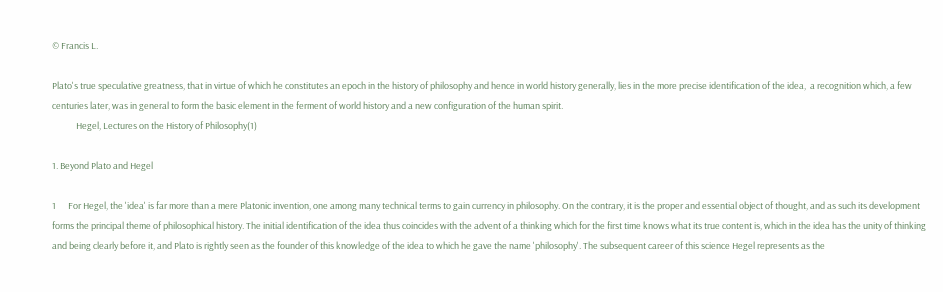© Francis L.

Plato's true speculative greatness, that in virtue of which he constitutes an epoch in the history of philosophy and hence in world history generally, lies in the more precise identification of the idea,  a recognition which, a few centuries later, was in general to form the basic element in the ferment of world history and a new configuration of the human spirit.
            Hegel, Lectures on the History of Philosophy(1)

1. Beyond Plato and Hegel

1      For Hegel, the 'idea' is far more than a mere Platonic invention, one among many technical terms to gain currency in philosophy. On the contrary, it is the proper and essential object of thought, and as such its development forms the principal theme of philosophical history. The initial identification of the idea thus coincides with the advent of a thinking which for the first time knows what its true content is, which in the idea has the unity of thinking and being clearly before it, and Plato is rightly seen as the founder of this knowledge of the idea to which he gave the name 'philosophy'. The subsequent career of this science Hegel represents as the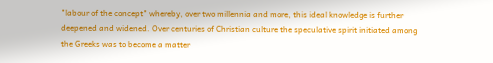"labour of the concept" whereby, over two millennia and more, this ideal knowledge is further deepened and widened. Over centuries of Christian culture the speculative spirit initiated among the Greeks was to become a matter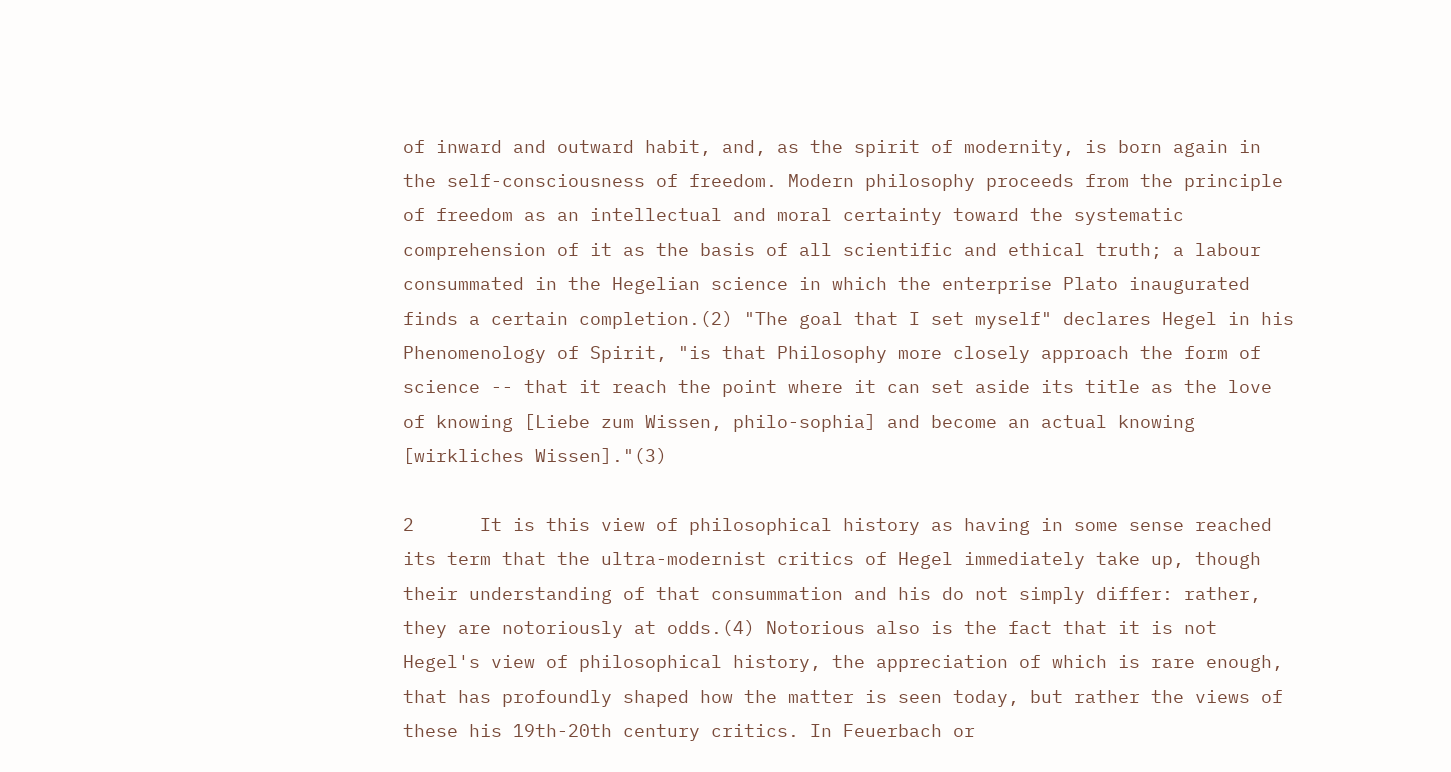of inward and outward habit, and, as the spirit of modernity, is born again in the self-consciousness of freedom. Modern philosophy proceeds from the principle of freedom as an intellectual and moral certainty toward the systematic comprehension of it as the basis of all scientific and ethical truth; a labour consummated in the Hegelian science in which the enterprise Plato inaugurated finds a certain completion.(2) "The goal that I set myself" declares Hegel in his Phenomenology of Spirit, "is that Philosophy more closely approach the form of science -- that it reach the point where it can set aside its title as the love of knowing [Liebe zum Wissen, philo-sophia] and become an actual knowing [wirkliches Wissen]."(3)

2      It is this view of philosophical history as having in some sense reached its term that the ultra-modernist critics of Hegel immediately take up, though their understanding of that consummation and his do not simply differ: rather, they are notoriously at odds.(4) Notorious also is the fact that it is not Hegel's view of philosophical history, the appreciation of which is rare enough, that has profoundly shaped how the matter is seen today, but rather the views of these his 19th-20th century critics. In Feuerbach or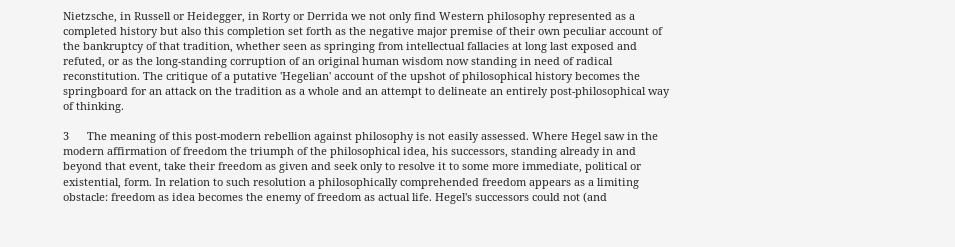Nietzsche, in Russell or Heidegger, in Rorty or Derrida we not only find Western philosophy represented as a completed history but also this completion set forth as the negative major premise of their own peculiar account of the bankruptcy of that tradition, whether seen as springing from intellectual fallacies at long last exposed and refuted, or as the long-standing corruption of an original human wisdom now standing in need of radical reconstitution. The critique of a putative 'Hegelian' account of the upshot of philosophical history becomes the springboard for an attack on the tradition as a whole and an attempt to delineate an entirely post-philosophical way of thinking.

3      The meaning of this post-modern rebellion against philosophy is not easily assessed. Where Hegel saw in the modern affirmation of freedom the triumph of the philosophical idea, his successors, standing already in and beyond that event, take their freedom as given and seek only to resolve it to some more immediate, political or existential, form. In relation to such resolution a philosophically comprehended freedom appears as a limiting obstacle: freedom as idea becomes the enemy of freedom as actual life. Hegel's successors could not (and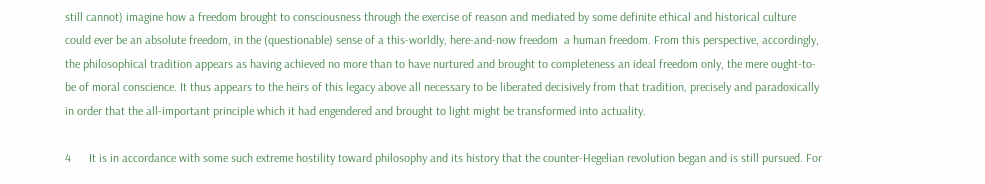still cannot) imagine how a freedom brought to consciousness through the exercise of reason and mediated by some definite ethical and historical culture could ever be an absolute freedom, in the (questionable) sense of a this-worldly, here-and-now freedom  a human freedom. From this perspective, accordingly, the philosophical tradition appears as having achieved no more than to have nurtured and brought to completeness an ideal freedom only, the mere ought-to-be of moral conscience. It thus appears to the heirs of this legacy above all necessary to be liberated decisively from that tradition, precisely and paradoxically in order that the all-important principle which it had engendered and brought to light might be transformed into actuality.

4      It is in accordance with some such extreme hostility toward philosophy and its history that the counter-Hegelian revolution began and is still pursued. For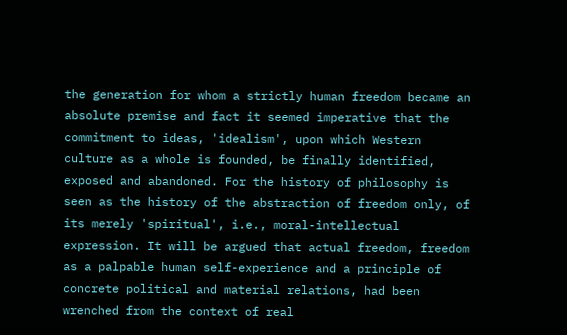the generation for whom a strictly human freedom became an absolute premise and fact it seemed imperative that the commitment to ideas, 'idealism', upon which Western culture as a whole is founded, be finally identified, exposed and abandoned. For the history of philosophy is seen as the history of the abstraction of freedom only, of its merely 'spiritual', i.e., moral-intellectual expression. It will be argued that actual freedom, freedom as a palpable human self-experience and a principle of concrete political and material relations, had been wrenched from the context of real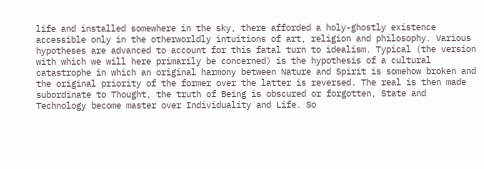life and installed somewhere in the sky, there afforded a holy-ghostly existence accessible only in the otherworldly intuitions of art, religion and philosophy. Various hypotheses are advanced to account for this fatal turn to idealism. Typical (the version with which we will here primarily be concerned) is the hypothesis of a cultural catastrophe in which an original harmony between Nature and Spirit is somehow broken and the original priority of the former over the latter is reversed. The real is then made subordinate to Thought, the truth of Being is obscured or forgotten, State and Technology become master over Individuality and Life. So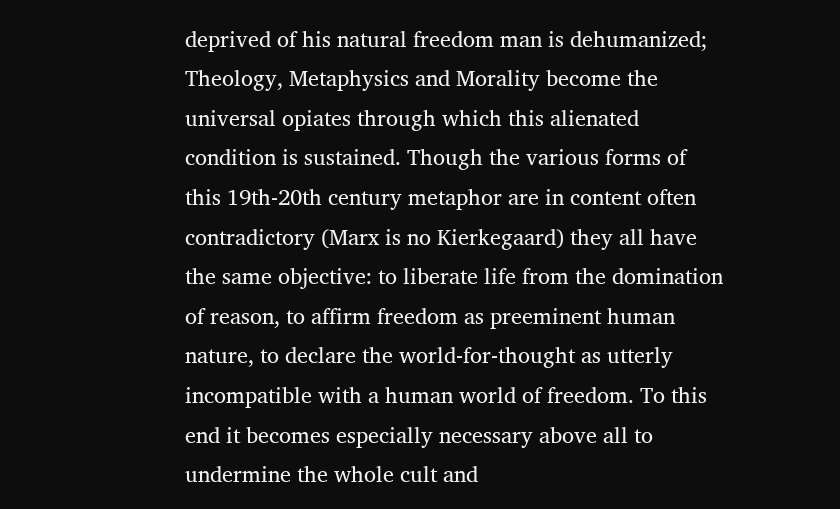deprived of his natural freedom man is dehumanized; Theology, Metaphysics and Morality become the universal opiates through which this alienated condition is sustained. Though the various forms of this 19th-20th century metaphor are in content often contradictory (Marx is no Kierkegaard) they all have the same objective: to liberate life from the domination of reason, to affirm freedom as preeminent human nature, to declare the world-for-thought as utterly incompatible with a human world of freedom. To this end it becomes especially necessary above all to undermine the whole cult and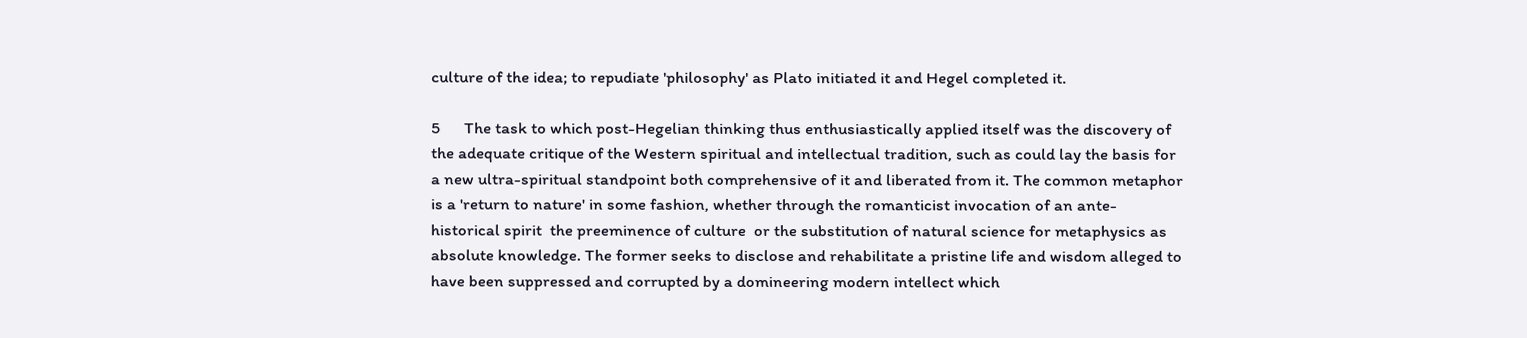culture of the idea; to repudiate 'philosophy' as Plato initiated it and Hegel completed it.

5      The task to which post-Hegelian thinking thus enthusiastically applied itself was the discovery of the adequate critique of the Western spiritual and intellectual tradition, such as could lay the basis for a new ultra-spiritual standpoint both comprehensive of it and liberated from it. The common metaphor is a 'return to nature' in some fashion, whether through the romanticist invocation of an ante-historical spirit  the preeminence of culture  or the substitution of natural science for metaphysics as absolute knowledge. The former seeks to disclose and rehabilitate a pristine life and wisdom alleged to have been suppressed and corrupted by a domineering modern intellect which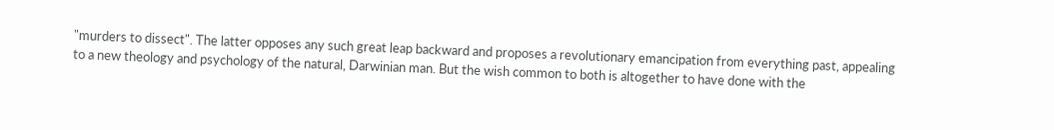"murders to dissect". The latter opposes any such great leap backward and proposes a revolutionary emancipation from everything past, appealing to a new theology and psychology of the natural, Darwinian man. But the wish common to both is altogether to have done with the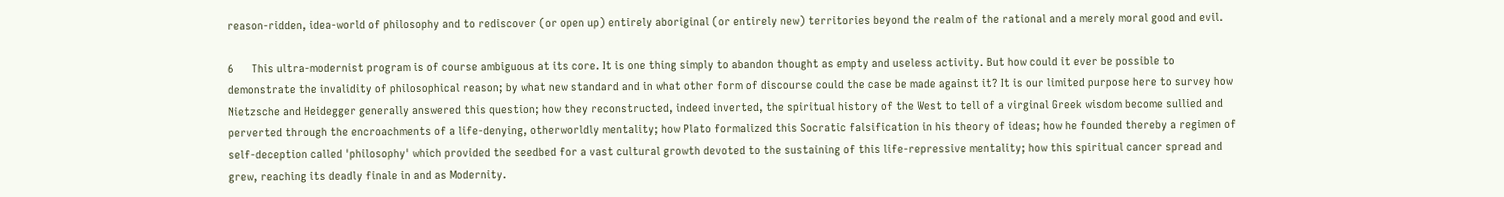reason-ridden, idea-world of philosophy and to rediscover (or open up) entirely aboriginal (or entirely new) territories beyond the realm of the rational and a merely moral good and evil.

6      This ultra-modernist program is of course ambiguous at its core. It is one thing simply to abandon thought as empty and useless activity. But how could it ever be possible to demonstrate the invalidity of philosophical reason; by what new standard and in what other form of discourse could the case be made against it? It is our limited purpose here to survey how Nietzsche and Heidegger generally answered this question; how they reconstructed, indeed inverted, the spiritual history of the West to tell of a virginal Greek wisdom become sullied and perverted through the encroachments of a life-denying, otherworldly mentality; how Plato formalized this Socratic falsification in his theory of ideas; how he founded thereby a regimen of self-deception called 'philosophy' which provided the seedbed for a vast cultural growth devoted to the sustaining of this life-repressive mentality; how this spiritual cancer spread and grew, reaching its deadly finale in and as Modernity.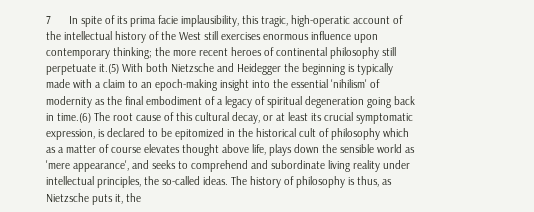7      In spite of its prima facie implausibility, this tragic, high-operatic account of the intellectual history of the West still exercises enormous influence upon contemporary thinking; the more recent heroes of continental philosophy still perpetuate it.(5) With both Nietzsche and Heidegger the beginning is typically made with a claim to an epoch-making insight into the essential 'nihilism' of modernity as the final embodiment of a legacy of spiritual degeneration going back in time.(6) The root cause of this cultural decay, or at least its crucial symptomatic expression, is declared to be epitomized in the historical cult of philosophy which as a matter of course elevates thought above life, plays down the sensible world as 'mere appearance', and seeks to comprehend and subordinate living reality under intellectual principles, the so-called ideas. The history of philosophy is thus, as Nietzsche puts it, the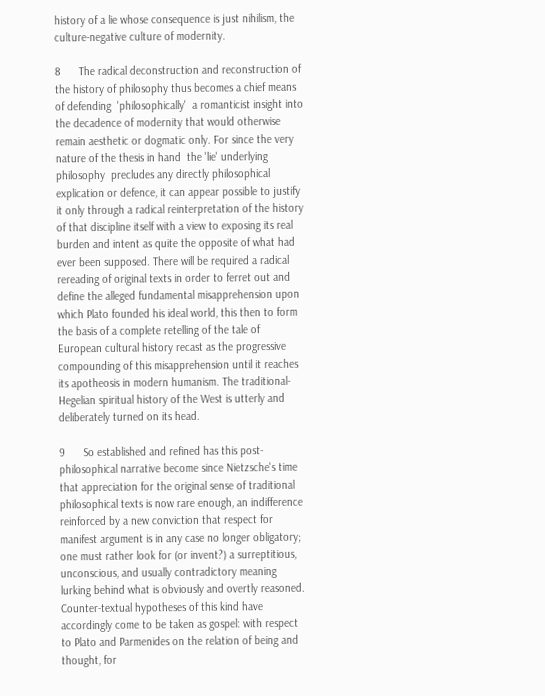history of a lie whose consequence is just nihilism, the culture-negative culture of modernity.

8      The radical deconstruction and reconstruction of the history of philosophy thus becomes a chief means of defending  'philosophically'  a romanticist insight into the decadence of modernity that would otherwise remain aesthetic or dogmatic only. For since the very nature of the thesis in hand  the 'lie' underlying philosophy  precludes any directly philosophical explication or defence, it can appear possible to justify it only through a radical reinterpretation of the history of that discipline itself with a view to exposing its real burden and intent as quite the opposite of what had ever been supposed. There will be required a radical rereading of original texts in order to ferret out and define the alleged fundamental misapprehension upon which Plato founded his ideal world, this then to form the basis of a complete retelling of the tale of European cultural history recast as the progressive compounding of this misapprehension until it reaches its apotheosis in modern humanism. The traditional-Hegelian spiritual history of the West is utterly and deliberately turned on its head.

9      So established and refined has this post-philosophical narrative become since Nietzsche's time that appreciation for the original sense of traditional philosophical texts is now rare enough, an indifference reinforced by a new conviction that respect for manifest argument is in any case no longer obligatory; one must rather look for (or invent?) a surreptitious, unconscious, and usually contradictory meaning lurking behind what is obviously and overtly reasoned. Counter-textual hypotheses of this kind have accordingly come to be taken as gospel: with respect to Plato and Parmenides on the relation of being and thought, for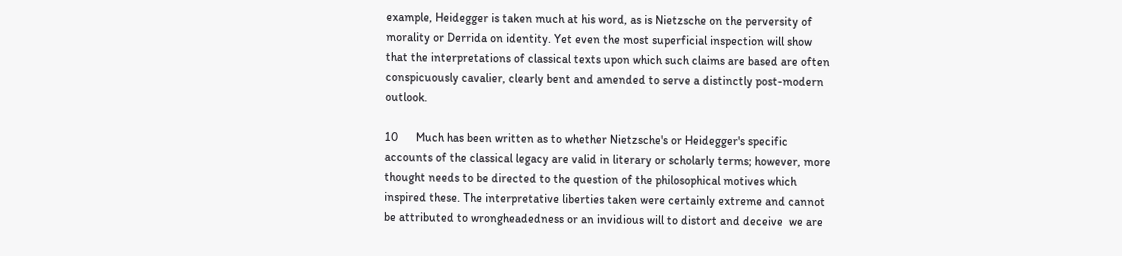example, Heidegger is taken much at his word, as is Nietzsche on the perversity of morality or Derrida on identity. Yet even the most superficial inspection will show that the interpretations of classical texts upon which such claims are based are often conspicuously cavalier, clearly bent and amended to serve a distinctly post-modern outlook.

10      Much has been written as to whether Nietzsche's or Heidegger's specific accounts of the classical legacy are valid in literary or scholarly terms; however, more thought needs to be directed to the question of the philosophical motives which inspired these. The interpretative liberties taken were certainly extreme and cannot be attributed to wrongheadedness or an invidious will to distort and deceive  we are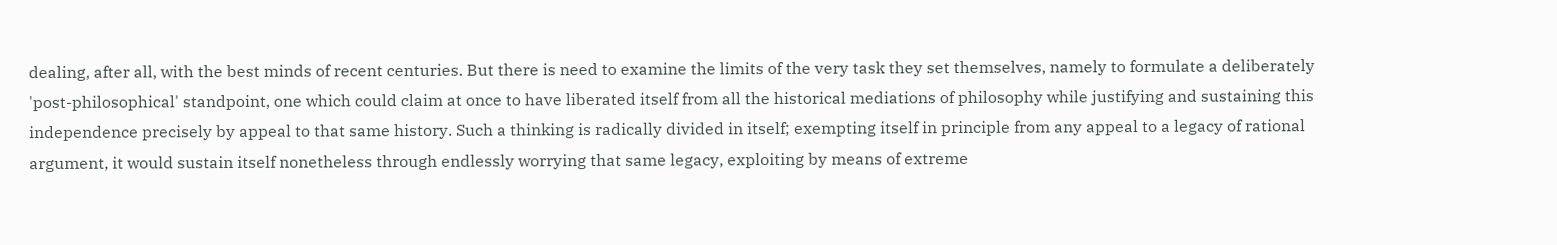dealing, after all, with the best minds of recent centuries. But there is need to examine the limits of the very task they set themselves, namely to formulate a deliberately 'post-philosophical' standpoint, one which could claim at once to have liberated itself from all the historical mediations of philosophy while justifying and sustaining this independence precisely by appeal to that same history. Such a thinking is radically divided in itself; exempting itself in principle from any appeal to a legacy of rational argument, it would sustain itself nonetheless through endlessly worrying that same legacy, exploiting by means of extreme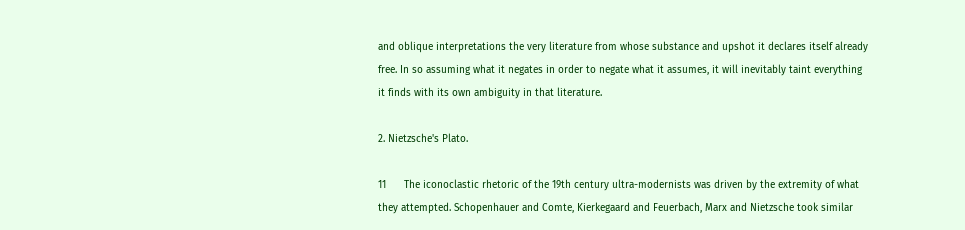and oblique interpretations the very literature from whose substance and upshot it declares itself already free. In so assuming what it negates in order to negate what it assumes, it will inevitably taint everything it finds with its own ambiguity in that literature.

2. Nietzsche's Plato.

11      The iconoclastic rhetoric of the 19th century ultra-modernists was driven by the extremity of what they attempted. Schopenhauer and Comte, Kierkegaard and Feuerbach, Marx and Nietzsche took similar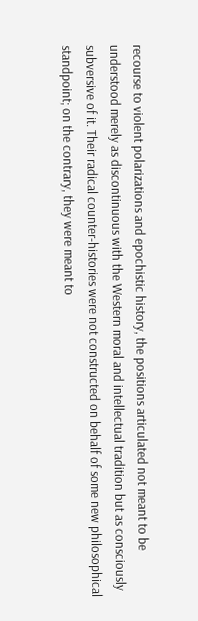recourse to violent polarizations and epochistic history, the positions articulated not meant to be understood merely as discontinuous with the Western moral and intellectual tradition but as consciously subversive of it. Their radical counter-histories were not constructed on behalf of some new philosophical standpoint; on the contrary, they were meant to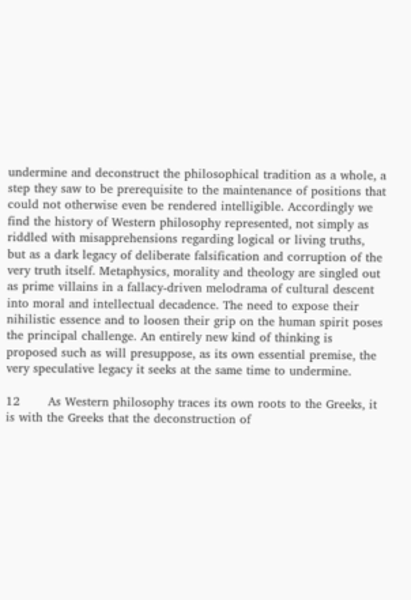undermine and deconstruct the philosophical tradition as a whole, a step they saw to be prerequisite to the maintenance of positions that could not otherwise even be rendered intelligible. Accordingly we find the history of Western philosophy represented, not simply as riddled with misapprehensions regarding logical or living truths, but as a dark legacy of deliberate falsification and corruption of the very truth itself. Metaphysics, morality and theology are singled out as prime villains in a fallacy-driven melodrama of cultural descent into moral and intellectual decadence. The need to expose their nihilistic essence and to loosen their grip on the human spirit poses the principal challenge. An entirely new kind of thinking is proposed such as will presuppose, as its own essential premise, the very speculative legacy it seeks at the same time to undermine.

12       As Western philosophy traces its own roots to the Greeks, it is with the Greeks that the deconstruction of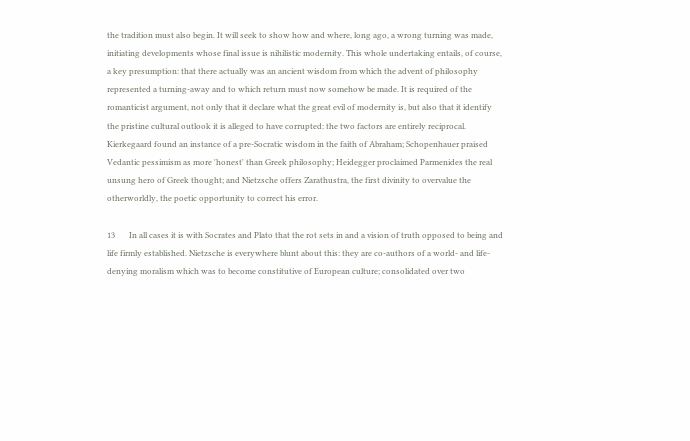the tradition must also begin. It will seek to show how and where, long ago, a wrong turning was made, initiating developments whose final issue is nihilistic modernity. This whole undertaking entails, of course, a key presumption: that there actually was an ancient wisdom from which the advent of philosophy represented a turning-away and to which return must now somehow be made. It is required of the romanticist argument, not only that it declare what the great evil of modernity is, but also that it identify the pristine cultural outlook it is alleged to have corrupted: the two factors are entirely reciprocal. Kierkegaard found an instance of a pre-Socratic wisdom in the faith of Abraham; Schopenhauer praised Vedantic pessimism as more 'honest' than Greek philosophy; Heidegger proclaimed Parmenides the real unsung hero of Greek thought; and Nietzsche offers Zarathustra, the first divinity to overvalue the otherworldly, the poetic opportunity to correct his error.

13       In all cases it is with Socrates and Plato that the rot sets in and a vision of truth opposed to being and life firmly established. Nietzsche is everywhere blunt about this: they are co-authors of a world- and life-denying moralism which was to become constitutive of European culture; consolidated over two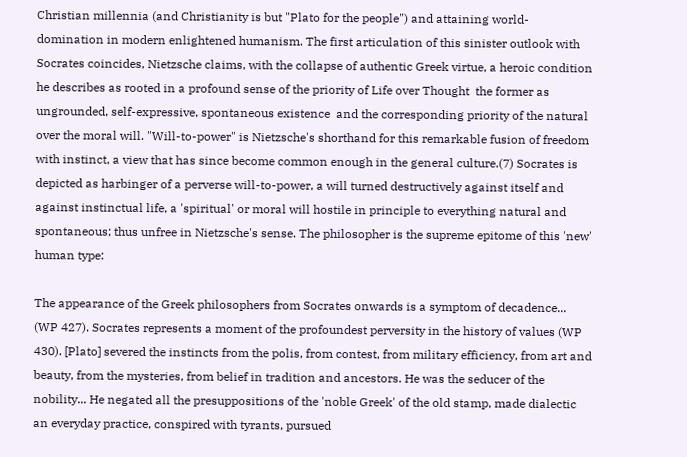Christian millennia (and Christianity is but "Plato for the people") and attaining world-domination in modern enlightened humanism. The first articulation of this sinister outlook with Socrates coincides, Nietzsche claims, with the collapse of authentic Greek virtue, a heroic condition he describes as rooted in a profound sense of the priority of Life over Thought  the former as ungrounded, self-expressive, spontaneous existence  and the corresponding priority of the natural over the moral will. "Will-to-power" is Nietzsche's shorthand for this remarkable fusion of freedom with instinct, a view that has since become common enough in the general culture.(7) Socrates is depicted as harbinger of a perverse will-to-power, a will turned destructively against itself and against instinctual life, a 'spiritual' or moral will hostile in principle to everything natural and spontaneous; thus unfree in Nietzsche's sense. The philosopher is the supreme epitome of this 'new' human type:

The appearance of the Greek philosophers from Socrates onwards is a symptom of decadence... (WP 427). Socrates represents a moment of the profoundest perversity in the history of values (WP 430). [Plato] severed the instincts from the polis, from contest, from military efficiency, from art and beauty, from the mysteries, from belief in tradition and ancestors. He was the seducer of the nobility... He negated all the presuppositions of the 'noble Greek' of the old stamp, made dialectic an everyday practice, conspired with tyrants, pursued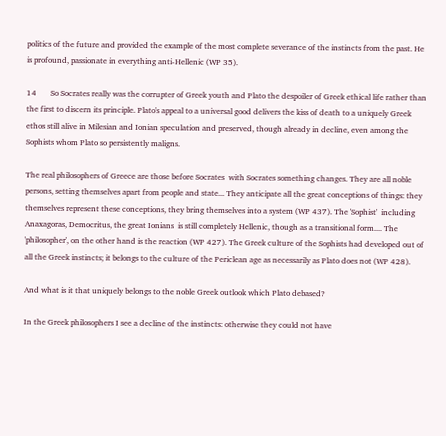politics of the future and provided the example of the most complete severance of the instincts from the past. He is profound, passionate in everything anti-Hellenic (WP 35).

14       So Socrates really was the corrupter of Greek youth and Plato the despoiler of Greek ethical life rather than the first to discern its principle. Plato's appeal to a universal good delivers the kiss of death to a uniquely Greek ethos still alive in Milesian and Ionian speculation and preserved, though already in decline, even among the Sophists whom Plato so persistently maligns.

The real philosophers of Greece are those before Socrates  with Socrates something changes. They are all noble persons, setting themselves apart from people and state... They anticipate all the great conceptions of things: they themselves represent these conceptions, they bring themselves into a system (WP 437). The 'Sophist'  including Anaxagoras, Democritus, the great Ionians  is still completely Hellenic, though as a transitional form.... The 'philosopher', on the other hand is the reaction (WP 427). The Greek culture of the Sophists had developed out of all the Greek instincts; it belongs to the culture of the Periclean age as necessarily as Plato does not (WP 428).

And what is it that uniquely belongs to the noble Greek outlook which Plato debased?

In the Greek philosophers I see a decline of the instincts: otherwise they could not have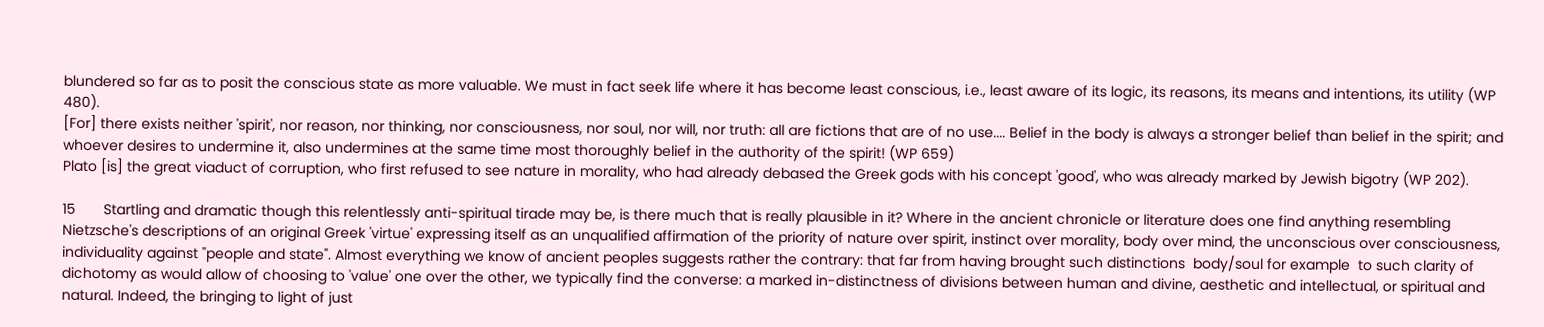blundered so far as to posit the conscious state as more valuable. We must in fact seek life where it has become least conscious, i.e., least aware of its logic, its reasons, its means and intentions, its utility (WP 480).
[For] there exists neither 'spirit', nor reason, nor thinking, nor consciousness, nor soul, nor will, nor truth: all are fictions that are of no use.... Belief in the body is always a stronger belief than belief in the spirit; and whoever desires to undermine it, also undermines at the same time most thoroughly belief in the authority of the spirit! (WP 659)
Plato [is] the great viaduct of corruption, who first refused to see nature in morality, who had already debased the Greek gods with his concept 'good', who was already marked by Jewish bigotry (WP 202).

15       Startling and dramatic though this relentlessly anti-spiritual tirade may be, is there much that is really plausible in it? Where in the ancient chronicle or literature does one find anything resembling Nietzsche's descriptions of an original Greek 'virtue' expressing itself as an unqualified affirmation of the priority of nature over spirit, instinct over morality, body over mind, the unconscious over consciousness, individuality against "people and state". Almost everything we know of ancient peoples suggests rather the contrary: that far from having brought such distinctions  body/soul for example  to such clarity of dichotomy as would allow of choosing to 'value' one over the other, we typically find the converse: a marked in-distinctness of divisions between human and divine, aesthetic and intellectual, or spiritual and natural. Indeed, the bringing to light of just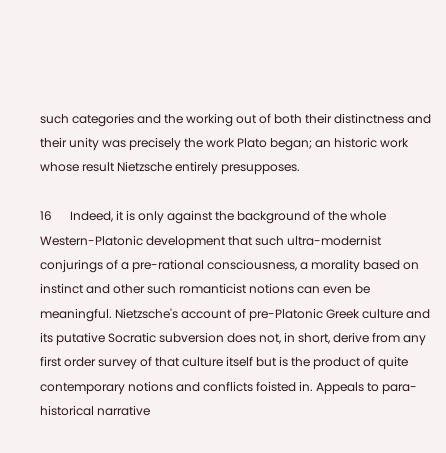such categories and the working out of both their distinctness and their unity was precisely the work Plato began; an historic work whose result Nietzsche entirely presupposes.

16      Indeed, it is only against the background of the whole Western-Platonic development that such ultra-modernist conjurings of a pre-rational consciousness, a morality based on instinct and other such romanticist notions can even be meaningful. Nietzsche's account of pre-Platonic Greek culture and its putative Socratic subversion does not, in short, derive from any first order survey of that culture itself but is the product of quite contemporary notions and conflicts foisted in. Appeals to para-historical narrative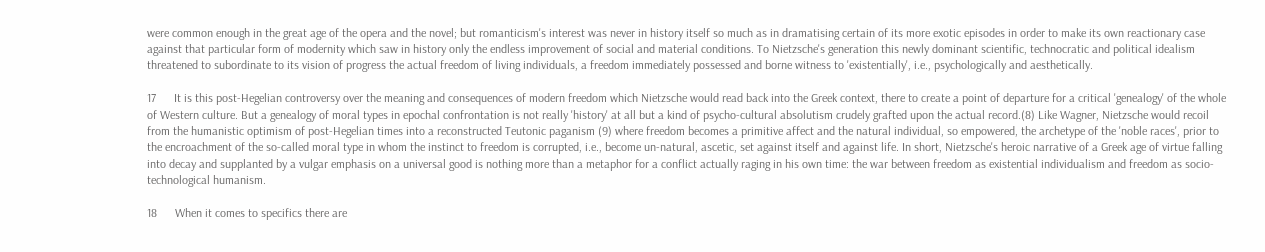were common enough in the great age of the opera and the novel; but romanticism's interest was never in history itself so much as in dramatising certain of its more exotic episodes in order to make its own reactionary case against that particular form of modernity which saw in history only the endless improvement of social and material conditions. To Nietzsche's generation this newly dominant scientific, technocratic and political idealism threatened to subordinate to its vision of progress the actual freedom of living individuals, a freedom immediately possessed and borne witness to 'existentially', i.e., psychologically and aesthetically.

17      It is this post-Hegelian controversy over the meaning and consequences of modern freedom which Nietzsche would read back into the Greek context, there to create a point of departure for a critical 'genealogy' of the whole of Western culture. But a genealogy of moral types in epochal confrontation is not really 'history' at all but a kind of psycho-cultural absolutism crudely grafted upon the actual record.(8) Like Wagner, Nietzsche would recoil from the humanistic optimism of post-Hegelian times into a reconstructed Teutonic paganism (9) where freedom becomes a primitive affect and the natural individual, so empowered, the archetype of the 'noble races', prior to the encroachment of the so-called moral type in whom the instinct to freedom is corrupted, i.e., become un-natural, ascetic, set against itself and against life. In short, Nietzsche's heroic narrative of a Greek age of virtue falling into decay and supplanted by a vulgar emphasis on a universal good is nothing more than a metaphor for a conflict actually raging in his own time: the war between freedom as existential individualism and freedom as socio-technological humanism.

18      When it comes to specifics there are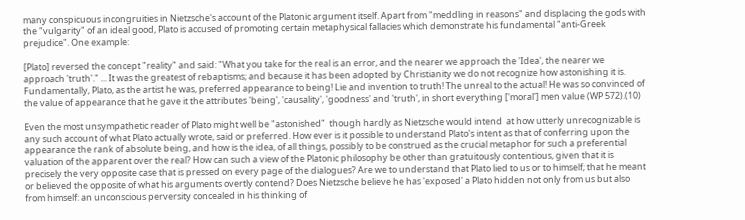many conspicuous incongruities in Nietzsche's account of the Platonic argument itself. Apart from "meddling in reasons" and displacing the gods with the "vulgarity" of an ideal good, Plato is accused of promoting certain metaphysical fallacies which demonstrate his fundamental "anti-Greek prejudice". One example:

[Plato] reversed the concept "reality" and said: "What you take for the real is an error, and the nearer we approach the 'Idea', the nearer we approach 'truth'." ... It was the greatest of rebaptisms; and because it has been adopted by Christianity we do not recognize how astonishing it is. Fundamentally, Plato, as the artist he was, preferred appearance to being! Lie and invention to truth! The unreal to the actual! He was so convinced of the value of appearance that he gave it the attributes 'being', 'causality', 'goodness' and 'truth', in short everything ['moral'] men value (WP 572).(10)

Even the most unsympathetic reader of Plato might well be "astonished"  though hardly as Nietzsche would intend  at how utterly unrecognizable is any such account of what Plato actually wrote, said or preferred. How ever is it possible to understand Plato's intent as that of conferring upon the appearance the rank of absolute being, and how is the idea, of all things, possibly to be construed as the crucial metaphor for such a preferential valuation of the apparent over the real? How can such a view of the Platonic philosophy be other than gratuitously contentious, given that it is precisely the very opposite case that is pressed on every page of the dialogues? Are we to understand that Plato lied to us or to himself; that he meant or believed the opposite of what his arguments overtly contend? Does Nietzsche believe he has 'exposed' a Plato hidden not only from us but also from himself: an unconscious perversity concealed in his thinking of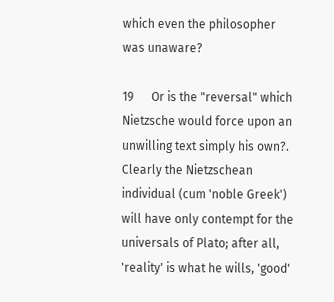which even the philosopher was unaware?

19      Or is the "reversal" which Nietzsche would force upon an unwilling text simply his own?. Clearly the Nietzschean individual (cum 'noble Greek') will have only contempt for the universals of Plato; after all, 'reality' is what he wills, 'good'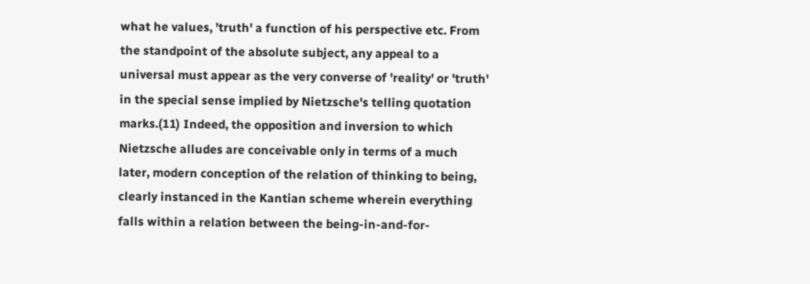what he values, 'truth' a function of his perspective etc. From the standpoint of the absolute subject, any appeal to a universal must appear as the very converse of 'reality' or 'truth' in the special sense implied by Nietzsche's telling quotation marks.(11) Indeed, the opposition and inversion to which Nietzsche alludes are conceivable only in terms of a much later, modern conception of the relation of thinking to being, clearly instanced in the Kantian scheme wherein everything falls within a relation between the being-in-and-for-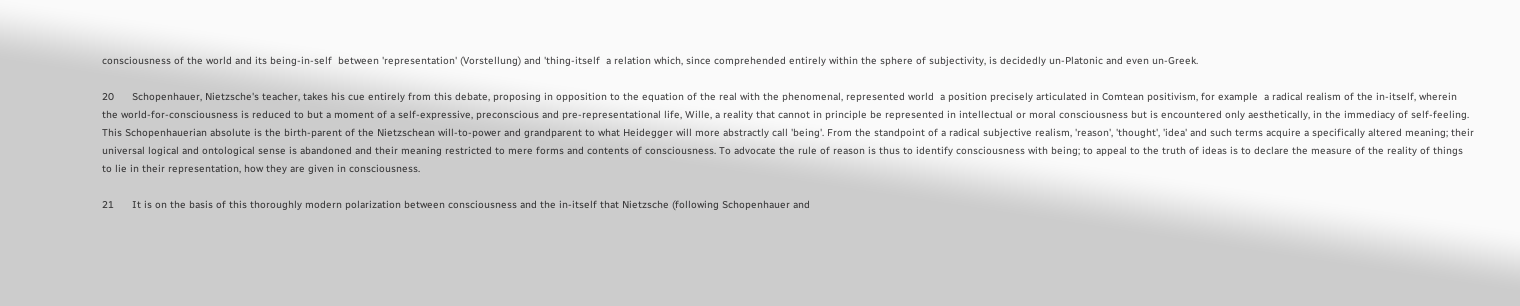consciousness of the world and its being-in-self  between 'representation' (Vorstellung) and 'thing-itself  a relation which, since comprehended entirely within the sphere of subjectivity, is decidedly un-Platonic and even un-Greek.

20      Schopenhauer, Nietzsche's teacher, takes his cue entirely from this debate, proposing in opposition to the equation of the real with the phenomenal, represented world  a position precisely articulated in Comtean positivism, for example  a radical realism of the in-itself, wherein the world-for-consciousness is reduced to but a moment of a self-expressive, preconscious and pre-representational life, Wille, a reality that cannot in principle be represented in intellectual or moral consciousness but is encountered only aesthetically, in the immediacy of self-feeling. This Schopenhauerian absolute is the birth-parent of the Nietzschean will-to-power and grandparent to what Heidegger will more abstractly call 'being'. From the standpoint of a radical subjective realism, 'reason', 'thought', 'idea' and such terms acquire a specifically altered meaning; their universal logical and ontological sense is abandoned and their meaning restricted to mere forms and contents of consciousness. To advocate the rule of reason is thus to identify consciousness with being; to appeal to the truth of ideas is to declare the measure of the reality of things to lie in their representation, how they are given in consciousness.

21      It is on the basis of this thoroughly modern polarization between consciousness and the in-itself that Nietzsche (following Schopenhauer and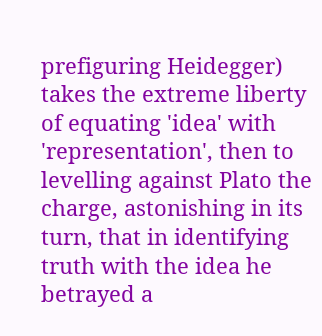prefiguring Heidegger) takes the extreme liberty of equating 'idea' with 'representation', then to levelling against Plato the charge, astonishing in its turn, that in identifying truth with the idea he betrayed a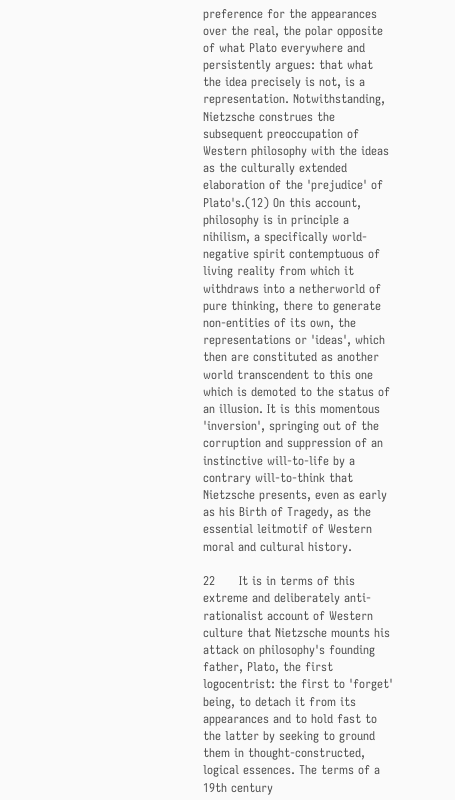preference for the appearances over the real, the polar opposite of what Plato everywhere and persistently argues: that what the idea precisely is not, is a representation. Notwithstanding, Nietzsche construes the subsequent preoccupation of Western philosophy with the ideas as the culturally extended elaboration of the 'prejudice' of Plato's.(12) On this account, philosophy is in principle a nihilism, a specifically world-negative spirit contemptuous of living reality from which it withdraws into a netherworld of pure thinking, there to generate non-entities of its own, the representations or 'ideas', which then are constituted as another world transcendent to this one which is demoted to the status of an illusion. It is this momentous 'inversion', springing out of the corruption and suppression of an instinctive will-to-life by a contrary will-to-think that Nietzsche presents, even as early as his Birth of Tragedy, as the essential leitmotif of Western moral and cultural history.

22      It is in terms of this extreme and deliberately anti-rationalist account of Western culture that Nietzsche mounts his attack on philosophy's founding father, Plato, the first logocentrist: the first to 'forget' being, to detach it from its appearances and to hold fast to the latter by seeking to ground them in thought-constructed, logical essences. The terms of a 19th century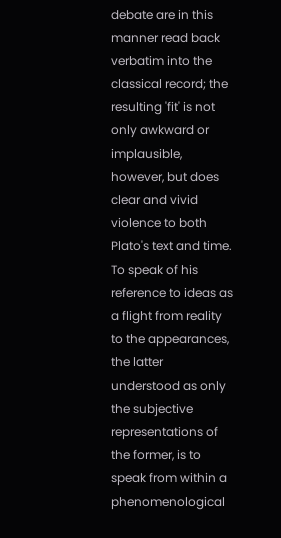debate are in this manner read back verbatim into the classical record; the resulting 'fit' is not only awkward or implausible, however, but does clear and vivid violence to both Plato's text and time. To speak of his reference to ideas as a flight from reality to the appearances, the latter understood as only the subjective representations of the former, is to speak from within a phenomenological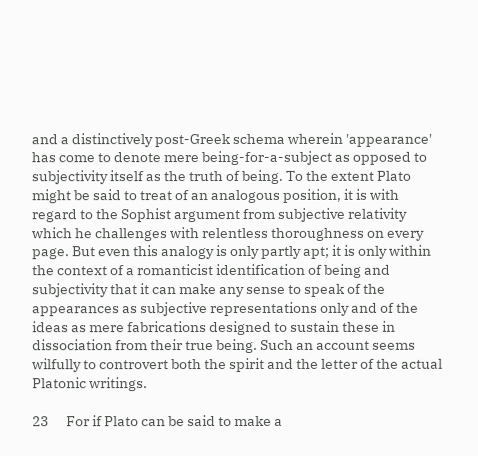and a distinctively post-Greek schema wherein 'appearance' has come to denote mere being-for-a-subject as opposed to subjectivity itself as the truth of being. To the extent Plato might be said to treat of an analogous position, it is with regard to the Sophist argument from subjective relativity which he challenges with relentless thoroughness on every page. But even this analogy is only partly apt; it is only within the context of a romanticist identification of being and subjectivity that it can make any sense to speak of the appearances as subjective representations only and of the ideas as mere fabrications designed to sustain these in dissociation from their true being. Such an account seems wilfully to controvert both the spirit and the letter of the actual Platonic writings.

23      For if Plato can be said to make a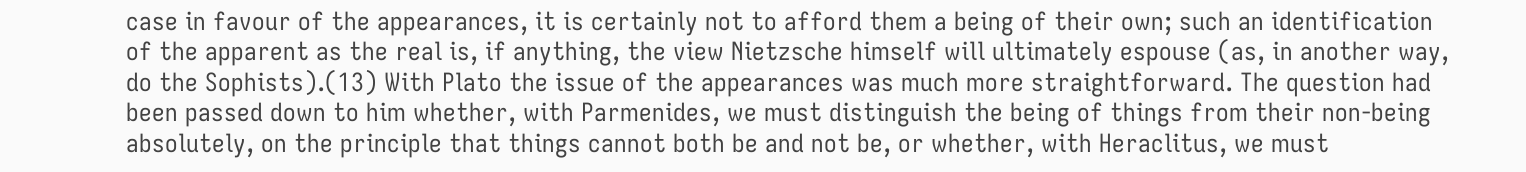case in favour of the appearances, it is certainly not to afford them a being of their own; such an identification of the apparent as the real is, if anything, the view Nietzsche himself will ultimately espouse (as, in another way, do the Sophists).(13) With Plato the issue of the appearances was much more straightforward. The question had been passed down to him whether, with Parmenides, we must distinguish the being of things from their non-being absolutely, on the principle that things cannot both be and not be, or whether, with Heraclitus, we must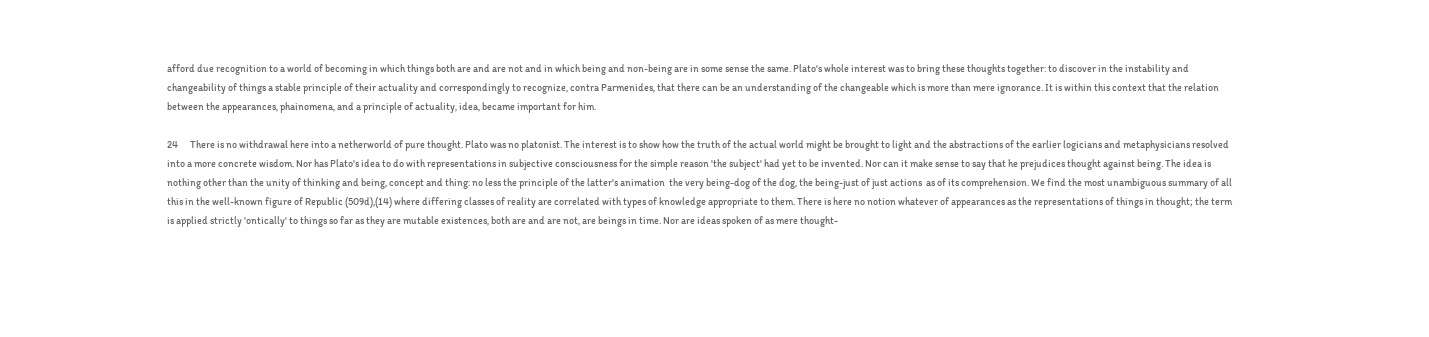afford due recognition to a world of becoming in which things both are and are not and in which being and non-being are in some sense the same. Plato's whole interest was to bring these thoughts together: to discover in the instability and changeability of things a stable principle of their actuality and correspondingly to recognize, contra Parmenides, that there can be an understanding of the changeable which is more than mere ignorance. It is within this context that the relation between the appearances, phainomena, and a principle of actuality, idea, became important for him.

24      There is no withdrawal here into a netherworld of pure thought. Plato was no platonist. The interest is to show how the truth of the actual world might be brought to light and the abstractions of the earlier logicians and metaphysicians resolved into a more concrete wisdom. Nor has Plato's idea to do with representations in subjective consciousness for the simple reason 'the subject' had yet to be invented. Nor can it make sense to say that he prejudices thought against being. The idea is nothing other than the unity of thinking and being, concept and thing: no less the principle of the latter's animation  the very being-dog of the dog, the being-just of just actions  as of its comprehension. We find the most unambiguous summary of all this in the well-known figure of Republic (509d),(14) where differing classes of reality are correlated with types of knowledge appropriate to them. There is here no notion whatever of appearances as the representations of things in thought; the term is applied strictly 'ontically' to things so far as they are mutable existences, both are and are not, are beings in time. Nor are ideas spoken of as mere thought-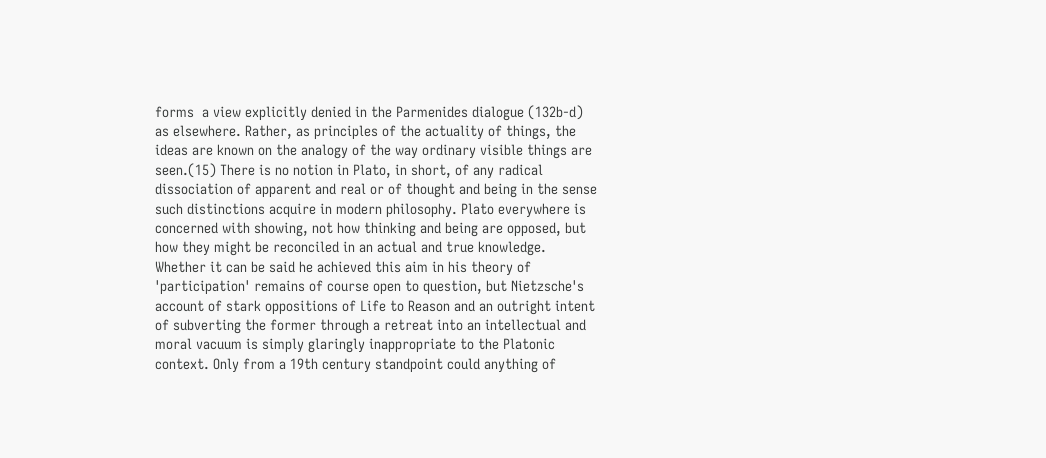forms  a view explicitly denied in the Parmenides dialogue (132b-d) as elsewhere. Rather, as principles of the actuality of things, the ideas are known on the analogy of the way ordinary visible things are seen.(15) There is no notion in Plato, in short, of any radical dissociation of apparent and real or of thought and being in the sense such distinctions acquire in modern philosophy. Plato everywhere is concerned with showing, not how thinking and being are opposed, but how they might be reconciled in an actual and true knowledge. Whether it can be said he achieved this aim in his theory of 'participation' remains of course open to question, but Nietzsche's account of stark oppositions of Life to Reason and an outright intent of subverting the former through a retreat into an intellectual and moral vacuum is simply glaringly inappropriate to the Platonic context. Only from a 19th century standpoint could anything of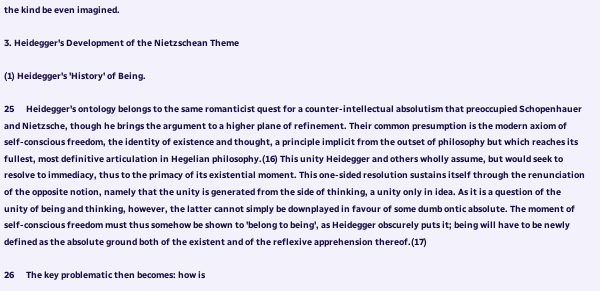the kind be even imagined.

3. Heidegger's Development of the Nietzschean Theme

(1) Heidegger's 'History' of Being.

25      Heidegger's ontology belongs to the same romanticist quest for a counter-intellectual absolutism that preoccupied Schopenhauer and Nietzsche, though he brings the argument to a higher plane of refinement. Their common presumption is the modern axiom of self-conscious freedom, the identity of existence and thought, a principle implicit from the outset of philosophy but which reaches its fullest, most definitive articulation in Hegelian philosophy.(16) This unity Heidegger and others wholly assume, but would seek to resolve to immediacy, thus to the primacy of its existential moment. This one-sided resolution sustains itself through the renunciation of the opposite notion, namely that the unity is generated from the side of thinking, a unity only in idea. As it is a question of the unity of being and thinking, however, the latter cannot simply be downplayed in favour of some dumb ontic absolute. The moment of self-conscious freedom must thus somehow be shown to 'belong to being', as Heidegger obscurely puts it; being will have to be newly defined as the absolute ground both of the existent and of the reflexive apprehension thereof.(17)

26      The key problematic then becomes: how is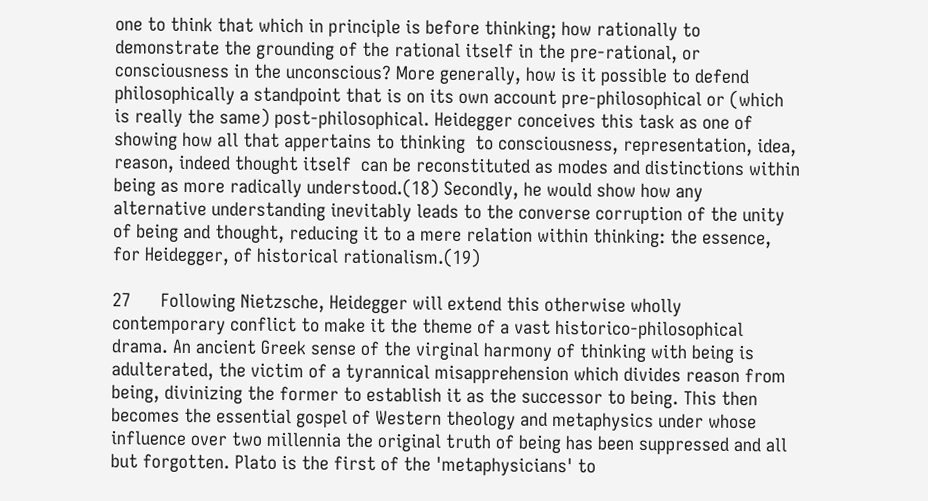one to think that which in principle is before thinking; how rationally to demonstrate the grounding of the rational itself in the pre-rational, or consciousness in the unconscious? More generally, how is it possible to defend philosophically a standpoint that is on its own account pre-philosophical or (which is really the same) post-philosophical. Heidegger conceives this task as one of showing how all that appertains to thinking  to consciousness, representation, idea, reason, indeed thought itself  can be reconstituted as modes and distinctions within being as more radically understood.(18) Secondly, he would show how any alternative understanding inevitably leads to the converse corruption of the unity of being and thought, reducing it to a mere relation within thinking: the essence, for Heidegger, of historical rationalism.(19)

27      Following Nietzsche, Heidegger will extend this otherwise wholly contemporary conflict to make it the theme of a vast historico-philosophical drama. An ancient Greek sense of the virginal harmony of thinking with being is adulterated, the victim of a tyrannical misapprehension which divides reason from being, divinizing the former to establish it as the successor to being. This then becomes the essential gospel of Western theology and metaphysics under whose influence over two millennia the original truth of being has been suppressed and all but forgotten. Plato is the first of the 'metaphysicians' to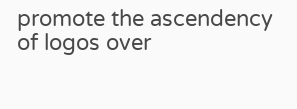promote the ascendency of logos over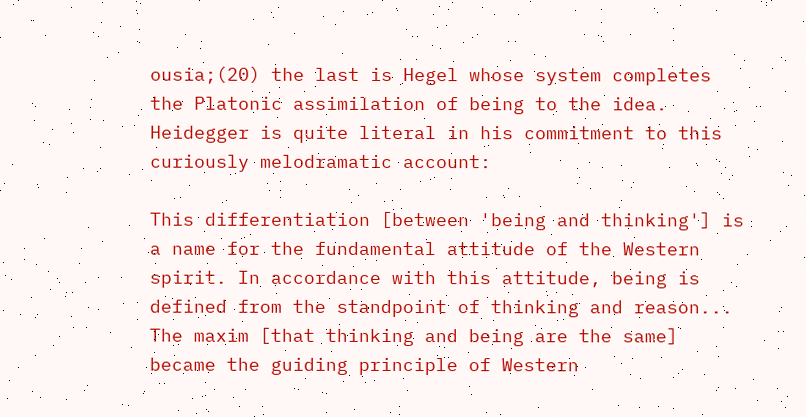ousia;(20) the last is Hegel whose system completes the Platonic assimilation of being to the idea. Heidegger is quite literal in his commitment to this curiously melodramatic account:

This differentiation [between 'being and thinking'] is a name for the fundamental attitude of the Western spirit. In accordance with this attitude, being is defined from the standpoint of thinking and reason... The maxim [that thinking and being are the same] became the guiding principle of Western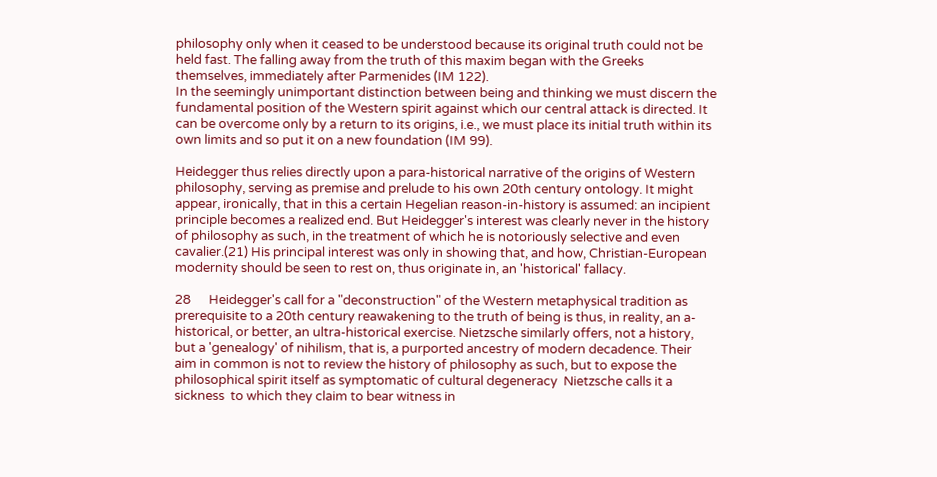philosophy only when it ceased to be understood because its original truth could not be held fast. The falling away from the truth of this maxim began with the Greeks themselves, immediately after Parmenides (IM 122).
In the seemingly unimportant distinction between being and thinking we must discern the fundamental position of the Western spirit against which our central attack is directed. It can be overcome only by a return to its origins, i.e., we must place its initial truth within its own limits and so put it on a new foundation (IM 99).

Heidegger thus relies directly upon a para-historical narrative of the origins of Western philosophy, serving as premise and prelude to his own 20th century ontology. It might appear, ironically, that in this a certain Hegelian reason-in-history is assumed: an incipient principle becomes a realized end. But Heidegger's interest was clearly never in the history of philosophy as such, in the treatment of which he is notoriously selective and even cavalier.(21) His principal interest was only in showing that, and how, Christian-European modernity should be seen to rest on, thus originate in, an 'historical' fallacy.

28      Heidegger's call for a "deconstruction" of the Western metaphysical tradition as prerequisite to a 20th century reawakening to the truth of being is thus, in reality, an a-historical, or better, an ultra-historical exercise. Nietzsche similarly offers, not a history, but a 'genealogy' of nihilism, that is, a purported ancestry of modern decadence. Their aim in common is not to review the history of philosophy as such, but to expose the philosophical spirit itself as symptomatic of cultural degeneracy  Nietzsche calls it a sickness  to which they claim to bear witness in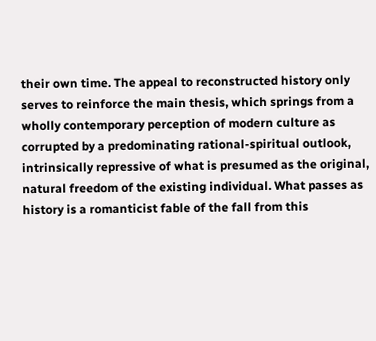their own time. The appeal to reconstructed history only serves to reinforce the main thesis, which springs from a wholly contemporary perception of modern culture as corrupted by a predominating rational-spiritual outlook, intrinsically repressive of what is presumed as the original, natural freedom of the existing individual. What passes as history is a romanticist fable of the fall from this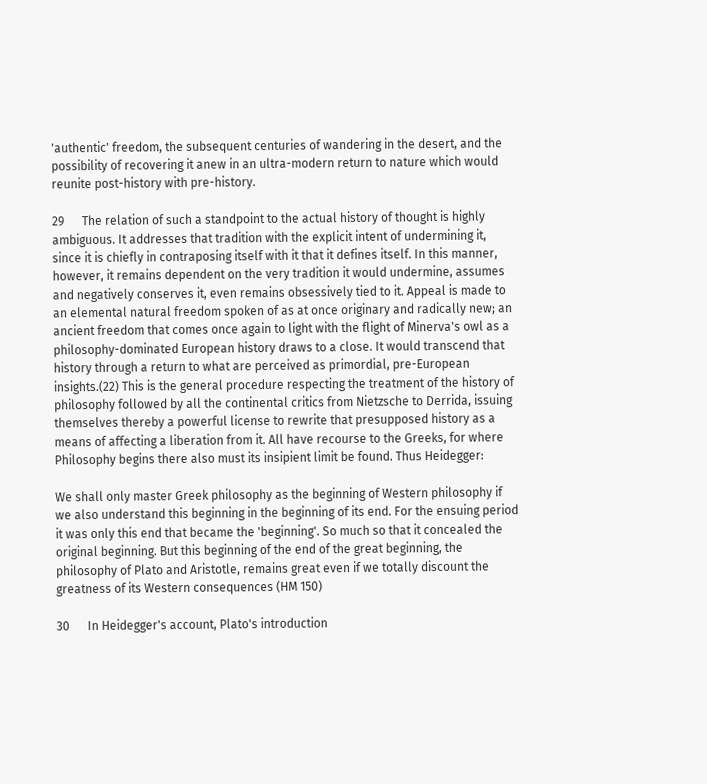'authentic' freedom, the subsequent centuries of wandering in the desert, and the possibility of recovering it anew in an ultra-modern return to nature which would reunite post-history with pre-history.

29      The relation of such a standpoint to the actual history of thought is highly ambiguous. It addresses that tradition with the explicit intent of undermining it, since it is chiefly in contraposing itself with it that it defines itself. In this manner, however, it remains dependent on the very tradition it would undermine, assumes and negatively conserves it, even remains obsessively tied to it. Appeal is made to an elemental natural freedom spoken of as at once originary and radically new; an ancient freedom that comes once again to light with the flight of Minerva's owl as a philosophy-dominated European history draws to a close. It would transcend that history through a return to what are perceived as primordial, pre-European insights.(22) This is the general procedure respecting the treatment of the history of philosophy followed by all the continental critics from Nietzsche to Derrida, issuing themselves thereby a powerful license to rewrite that presupposed history as a means of affecting a liberation from it. All have recourse to the Greeks, for where Philosophy begins there also must its insipient limit be found. Thus Heidegger:

We shall only master Greek philosophy as the beginning of Western philosophy if we also understand this beginning in the beginning of its end. For the ensuing period it was only this end that became the 'beginning'. So much so that it concealed the original beginning. But this beginning of the end of the great beginning, the philosophy of Plato and Aristotle, remains great even if we totally discount the greatness of its Western consequences (HM 150)

30      In Heidegger's account, Plato's introduction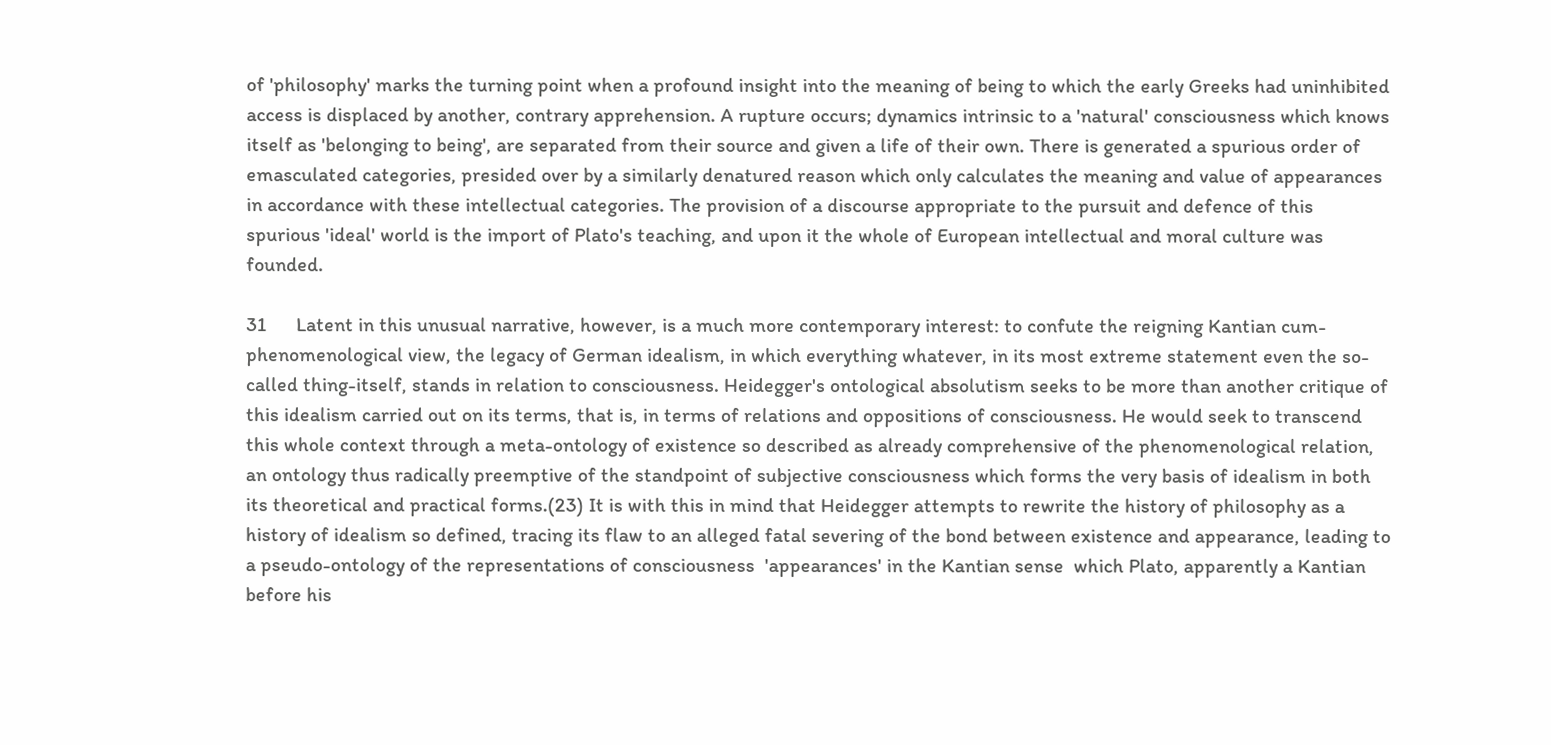of 'philosophy' marks the turning point when a profound insight into the meaning of being to which the early Greeks had uninhibited access is displaced by another, contrary apprehension. A rupture occurs; dynamics intrinsic to a 'natural' consciousness which knows itself as 'belonging to being', are separated from their source and given a life of their own. There is generated a spurious order of emasculated categories, presided over by a similarly denatured reason which only calculates the meaning and value of appearances in accordance with these intellectual categories. The provision of a discourse appropriate to the pursuit and defence of this spurious 'ideal' world is the import of Plato's teaching, and upon it the whole of European intellectual and moral culture was founded.

31      Latent in this unusual narrative, however, is a much more contemporary interest: to confute the reigning Kantian cum-phenomenological view, the legacy of German idealism, in which everything whatever, in its most extreme statement even the so-called thing-itself, stands in relation to consciousness. Heidegger's ontological absolutism seeks to be more than another critique of this idealism carried out on its terms, that is, in terms of relations and oppositions of consciousness. He would seek to transcend this whole context through a meta-ontology of existence so described as already comprehensive of the phenomenological relation, an ontology thus radically preemptive of the standpoint of subjective consciousness which forms the very basis of idealism in both its theoretical and practical forms.(23) It is with this in mind that Heidegger attempts to rewrite the history of philosophy as a history of idealism so defined, tracing its flaw to an alleged fatal severing of the bond between existence and appearance, leading to a pseudo-ontology of the representations of consciousness  'appearances' in the Kantian sense  which Plato, apparently a Kantian before his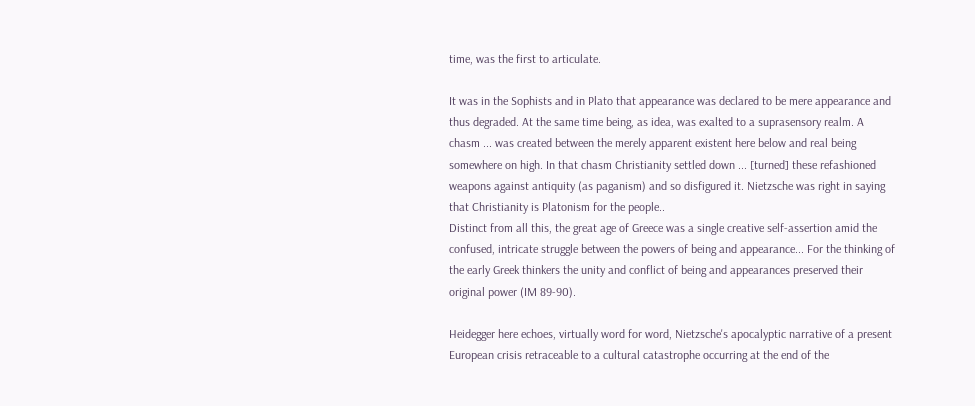time, was the first to articulate.

It was in the Sophists and in Plato that appearance was declared to be mere appearance and thus degraded. At the same time being, as idea, was exalted to a suprasensory realm. A chasm ... was created between the merely apparent existent here below and real being somewhere on high. In that chasm Christianity settled down ... [turned] these refashioned weapons against antiquity (as paganism) and so disfigured it. Nietzsche was right in saying that Christianity is Platonism for the people..
Distinct from all this, the great age of Greece was a single creative self-assertion amid the confused, intricate struggle between the powers of being and appearance... For the thinking of the early Greek thinkers the unity and conflict of being and appearances preserved their original power (IM 89-90).

Heidegger here echoes, virtually word for word, Nietzsche's apocalyptic narrative of a present European crisis retraceable to a cultural catastrophe occurring at the end of the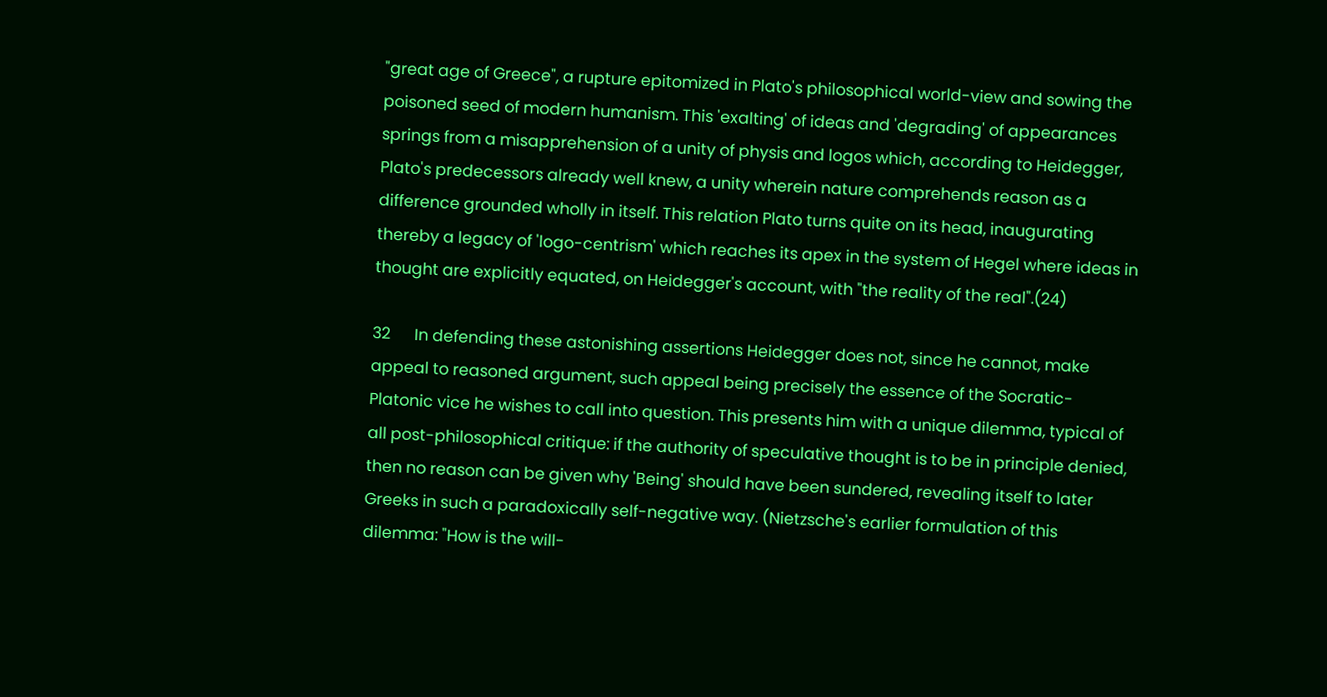"great age of Greece", a rupture epitomized in Plato's philosophical world-view and sowing the poisoned seed of modern humanism. This 'exalting' of ideas and 'degrading' of appearances springs from a misapprehension of a unity of physis and logos which, according to Heidegger, Plato's predecessors already well knew, a unity wherein nature comprehends reason as a difference grounded wholly in itself. This relation Plato turns quite on its head, inaugurating thereby a legacy of 'logo-centrism' which reaches its apex in the system of Hegel where ideas in thought are explicitly equated, on Heidegger's account, with "the reality of the real".(24)

32      In defending these astonishing assertions Heidegger does not, since he cannot, make appeal to reasoned argument, such appeal being precisely the essence of the Socratic-Platonic vice he wishes to call into question. This presents him with a unique dilemma, typical of all post-philosophical critique: if the authority of speculative thought is to be in principle denied, then no reason can be given why 'Being' should have been sundered, revealing itself to later Greeks in such a paradoxically self-negative way. (Nietzsche's earlier formulation of this dilemma: "How is the will-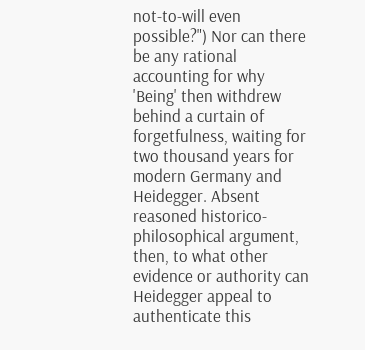not-to-will even possible?") Nor can there be any rational accounting for why 'Being' then withdrew behind a curtain of forgetfulness, waiting for two thousand years for modern Germany and Heidegger. Absent reasoned historico-philosophical argument, then, to what other evidence or authority can Heidegger appeal to authenticate this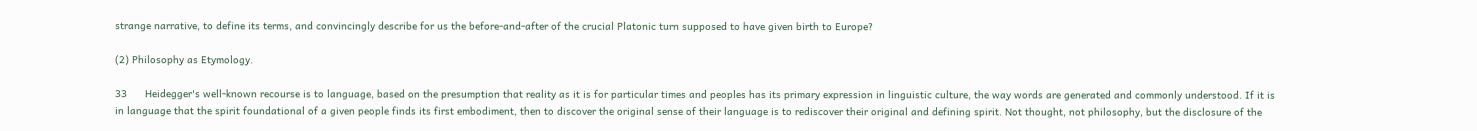strange narrative, to define its terms, and convincingly describe for us the before-and-after of the crucial Platonic turn supposed to have given birth to Europe?

(2) Philosophy as Etymology.

33      Heidegger's well-known recourse is to language, based on the presumption that reality as it is for particular times and peoples has its primary expression in linguistic culture, the way words are generated and commonly understood. If it is in language that the spirit foundational of a given people finds its first embodiment, then to discover the original sense of their language is to rediscover their original and defining spirit. Not thought, not philosophy, but the disclosure of the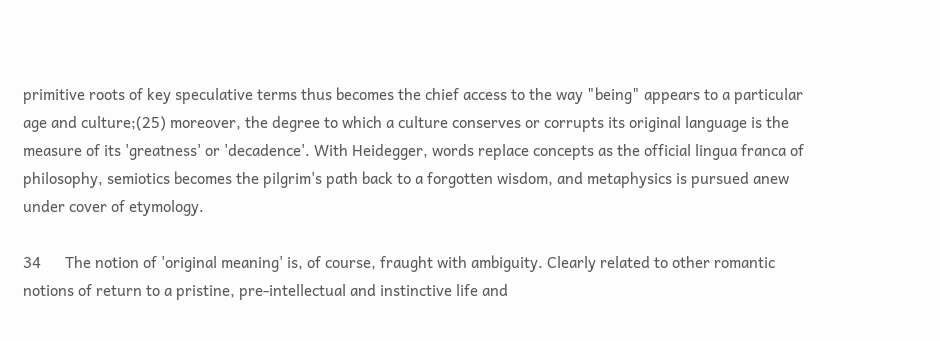primitive roots of key speculative terms thus becomes the chief access to the way "being" appears to a particular age and culture;(25) moreover, the degree to which a culture conserves or corrupts its original language is the measure of its 'greatness' or 'decadence'. With Heidegger, words replace concepts as the official lingua franca of philosophy, semiotics becomes the pilgrim's path back to a forgotten wisdom, and metaphysics is pursued anew under cover of etymology.

34      The notion of 'original meaning' is, of course, fraught with ambiguity. Clearly related to other romantic notions of return to a pristine, pre-intellectual and instinctive life and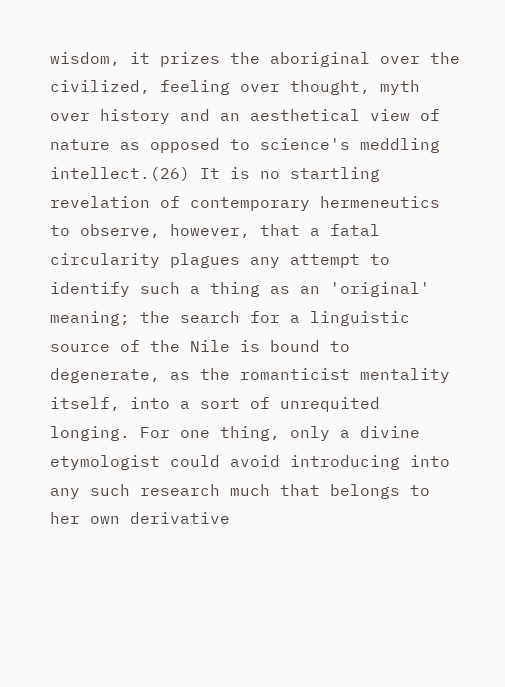wisdom, it prizes the aboriginal over the civilized, feeling over thought, myth over history and an aesthetical view of nature as opposed to science's meddling intellect.(26) It is no startling revelation of contemporary hermeneutics to observe, however, that a fatal circularity plagues any attempt to identify such a thing as an 'original' meaning; the search for a linguistic source of the Nile is bound to degenerate, as the romanticist mentality itself, into a sort of unrequited longing. For one thing, only a divine etymologist could avoid introducing into any such research much that belongs to her own derivative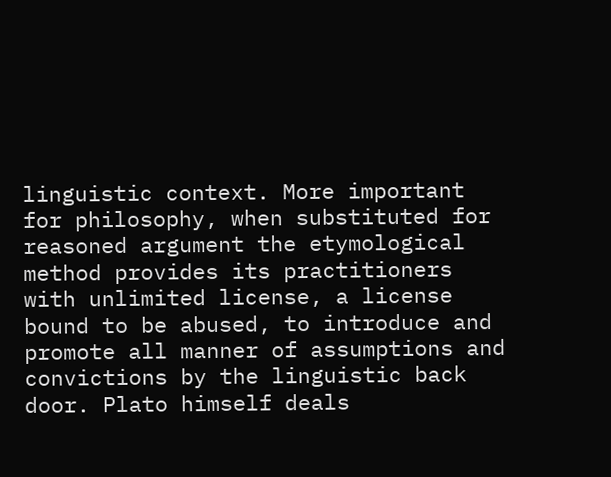linguistic context. More important for philosophy, when substituted for reasoned argument the etymological method provides its practitioners with unlimited license, a license bound to be abused, to introduce and promote all manner of assumptions and convictions by the linguistic back door. Plato himself deals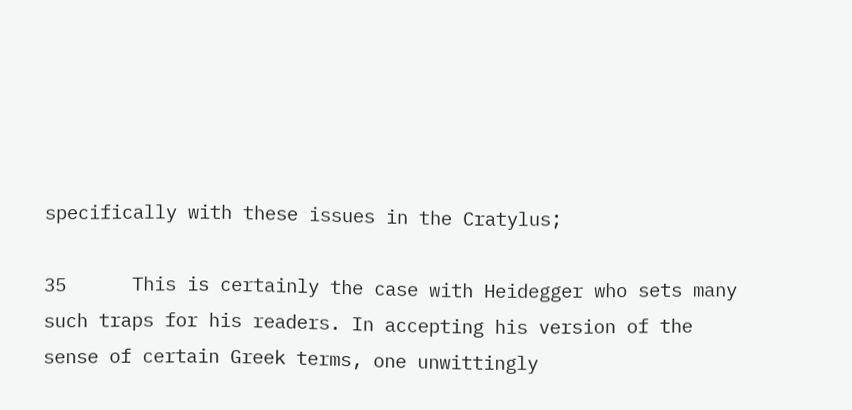specifically with these issues in the Cratylus;

35      This is certainly the case with Heidegger who sets many such traps for his readers. In accepting his version of the sense of certain Greek terms, one unwittingly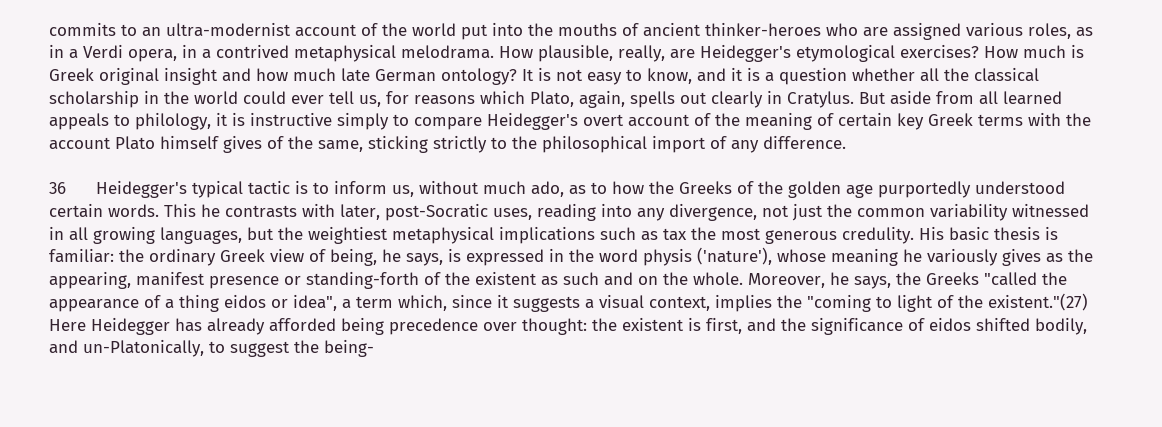commits to an ultra-modernist account of the world put into the mouths of ancient thinker-heroes who are assigned various roles, as in a Verdi opera, in a contrived metaphysical melodrama. How plausible, really, are Heidegger's etymological exercises? How much is Greek original insight and how much late German ontology? It is not easy to know, and it is a question whether all the classical scholarship in the world could ever tell us, for reasons which Plato, again, spells out clearly in Cratylus. But aside from all learned appeals to philology, it is instructive simply to compare Heidegger's overt account of the meaning of certain key Greek terms with the account Plato himself gives of the same, sticking strictly to the philosophical import of any difference.

36      Heidegger's typical tactic is to inform us, without much ado, as to how the Greeks of the golden age purportedly understood certain words. This he contrasts with later, post-Socratic uses, reading into any divergence, not just the common variability witnessed in all growing languages, but the weightiest metaphysical implications such as tax the most generous credulity. His basic thesis is familiar: the ordinary Greek view of being, he says, is expressed in the word physis ('nature'), whose meaning he variously gives as the appearing, manifest presence or standing-forth of the existent as such and on the whole. Moreover, he says, the Greeks "called the appearance of a thing eidos or idea", a term which, since it suggests a visual context, implies the "coming to light of the existent."(27) Here Heidegger has already afforded being precedence over thought: the existent is first, and the significance of eidos shifted bodily, and un-Platonically, to suggest the being-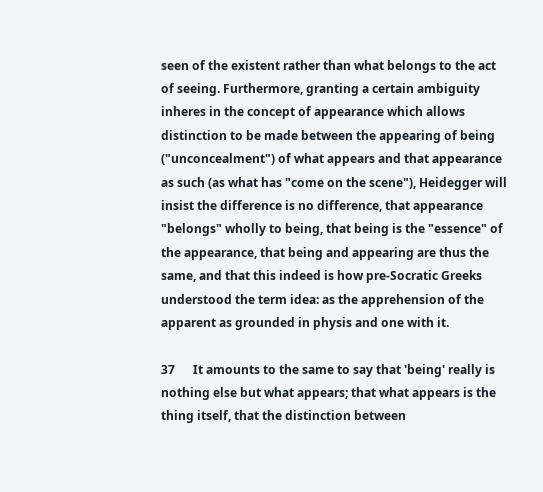seen of the existent rather than what belongs to the act of seeing. Furthermore, granting a certain ambiguity inheres in the concept of appearance which allows distinction to be made between the appearing of being ("unconcealment") of what appears and that appearance as such (as what has "come on the scene"), Heidegger will insist the difference is no difference, that appearance "belongs" wholly to being, that being is the "essence" of the appearance, that being and appearing are thus the same, and that this indeed is how pre-Socratic Greeks understood the term idea: as the apprehension of the apparent as grounded in physis and one with it.

37      It amounts to the same to say that 'being' really is nothing else but what appears; that what appears is the thing itself, that the distinction between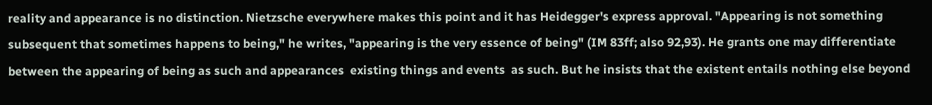reality and appearance is no distinction. Nietzsche everywhere makes this point and it has Heidegger's express approval. "Appearing is not something subsequent that sometimes happens to being," he writes, "appearing is the very essence of being" (IM 83ff; also 92,93). He grants one may differentiate between the appearing of being as such and appearances  existing things and events  as such. But he insists that the existent entails nothing else beyond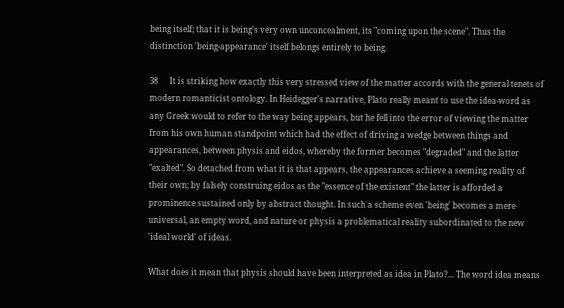being itself; that it is being's very own unconcealment, its "coming upon the scene". Thus the distinction 'being-appearance' itself belongs entirely to being.

38      It is striking how exactly this very stressed view of the matter accords with the general tenets of modern romanticist ontology. In Heidegger's narrative, Plato really meant to use the idea-word as any Greek would to refer to the way being appears, but he fell into the error of viewing the matter from his own human standpoint which had the effect of driving a wedge between things and appearances, between physis and eidos, whereby the former becomes "degraded" and the latter "exalted". So detached from what it is that appears, the appearances achieve a seeming reality of their own; by falsely construing eidos as the "essence of the existent" the latter is afforded a prominence sustained only by abstract thought. In such a scheme even 'being' becomes a mere universal, an empty word, and nature or physis a problematical reality subordinated to the new 'ideal world' of ideas.

What does it mean that physis should have been interpreted as idea in Plato?... The word idea means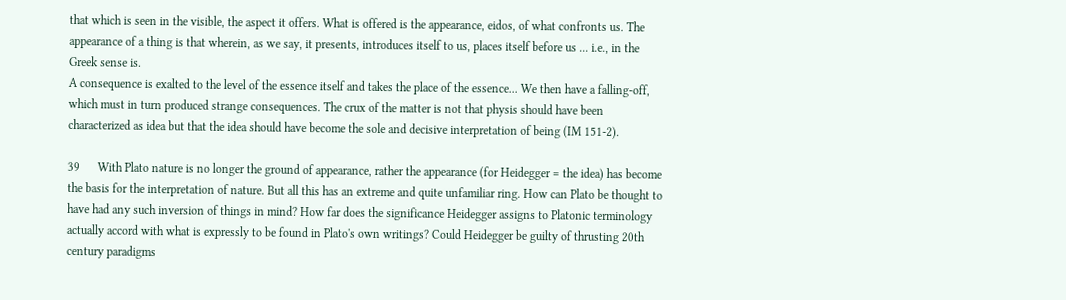that which is seen in the visible, the aspect it offers. What is offered is the appearance, eidos, of what confronts us. The appearance of a thing is that wherein, as we say, it presents, introduces itself to us, places itself before us ... i.e., in the Greek sense is.
A consequence is exalted to the level of the essence itself and takes the place of the essence... We then have a falling-off, which must in turn produced strange consequences. The crux of the matter is not that physis should have been characterized as idea but that the idea should have become the sole and decisive interpretation of being (IM 151-2).

39      With Plato nature is no longer the ground of appearance, rather the appearance (for Heidegger = the idea) has become the basis for the interpretation of nature. But all this has an extreme and quite unfamiliar ring. How can Plato be thought to have had any such inversion of things in mind? How far does the significance Heidegger assigns to Platonic terminology actually accord with what is expressly to be found in Plato's own writings? Could Heidegger be guilty of thrusting 20th century paradigms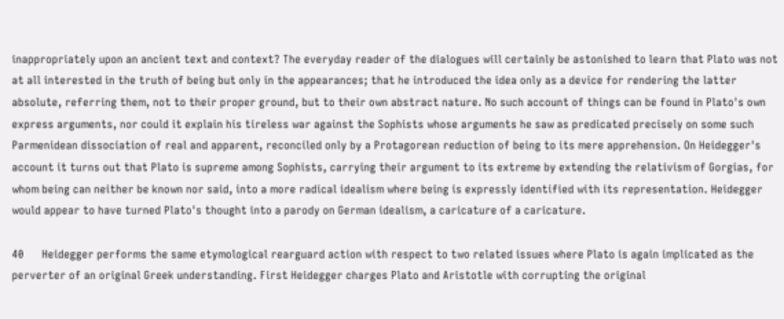inappropriately upon an ancient text and context? The everyday reader of the dialogues will certainly be astonished to learn that Plato was not at all interested in the truth of being but only in the appearances; that he introduced the idea only as a device for rendering the latter absolute, referring them, not to their proper ground, but to their own abstract nature. No such account of things can be found in Plato's own express arguments, nor could it explain his tireless war against the Sophists whose arguments he saw as predicated precisely on some such Parmenidean dissociation of real and apparent, reconciled only by a Protagorean reduction of being to its mere apprehension. On Heidegger's account it turns out that Plato is supreme among Sophists, carrying their argument to its extreme by extending the relativism of Gorgias, for whom being can neither be known nor said, into a more radical idealism where being is expressly identified with its representation. Heidegger would appear to have turned Plato's thought into a parody on German idealism, a caricature of a caricature.

40      Heidegger performs the same etymological rearguard action with respect to two related issues where Plato is again implicated as the perverter of an original Greek understanding. First Heidegger charges Plato and Aristotle with corrupting the original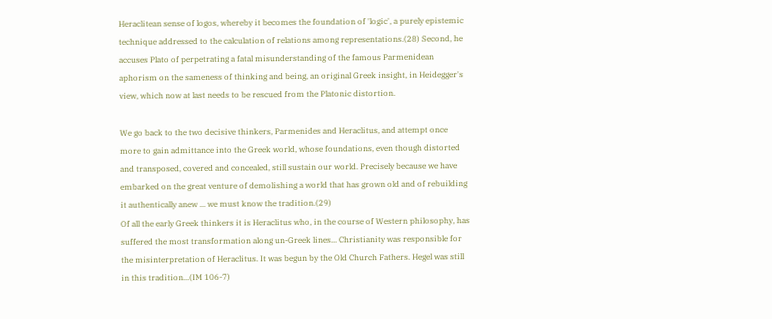Heraclitean sense of logos, whereby it becomes the foundation of 'logic', a purely epistemic technique addressed to the calculation of relations among representations.(28) Second, he accuses Plato of perpetrating a fatal misunderstanding of the famous Parmenidean aphorism on the sameness of thinking and being, an original Greek insight, in Heidegger's view, which now at last needs to be rescued from the Platonic distortion.

We go back to the two decisive thinkers, Parmenides and Heraclitus, and attempt once more to gain admittance into the Greek world, whose foundations, even though distorted and transposed, covered and concealed, still sustain our world. Precisely because we have embarked on the great venture of demolishing a world that has grown old and of rebuilding it authentically anew ... we must know the tradition.(29)
Of all the early Greek thinkers it is Heraclitus who, in the course of Western philosophy, has suffered the most transformation along un-Greek lines... Christianity was responsible for the misinterpretation of Heraclitus. It was begun by the Old Church Fathers. Hegel was still in this tradition...(IM 106-7)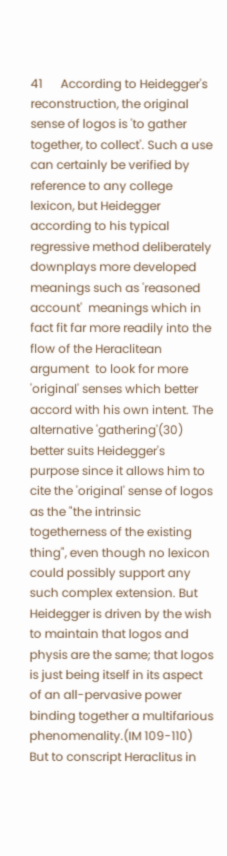41      According to Heidegger's reconstruction, the original sense of logos is 'to gather together, to collect'. Such a use can certainly be verified by reference to any college lexicon, but Heidegger according to his typical regressive method deliberately downplays more developed meanings such as 'reasoned account'  meanings which in fact fit far more readily into the flow of the Heraclitean argument  to look for more 'original' senses which better accord with his own intent. The alternative 'gathering'(30) better suits Heidegger's purpose since it allows him to cite the 'original' sense of logos as the "the intrinsic togetherness of the existing thing", even though no lexicon could possibly support any such complex extension. But Heidegger is driven by the wish to maintain that logos and physis are the same; that logos is just being itself in its aspect of an all-pervasive power binding together a multifarious phenomenality.(IM 109-110) But to conscript Heraclitus in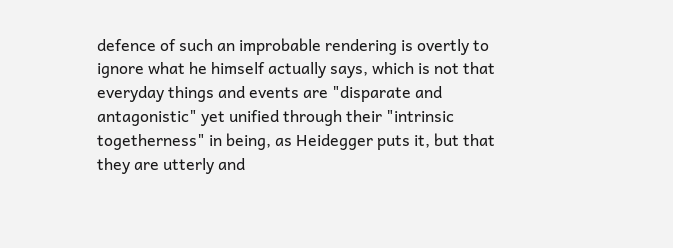defence of such an improbable rendering is overtly to ignore what he himself actually says, which is not that everyday things and events are "disparate and antagonistic" yet unified through their "intrinsic togetherness" in being, as Heidegger puts it, but that they are utterly and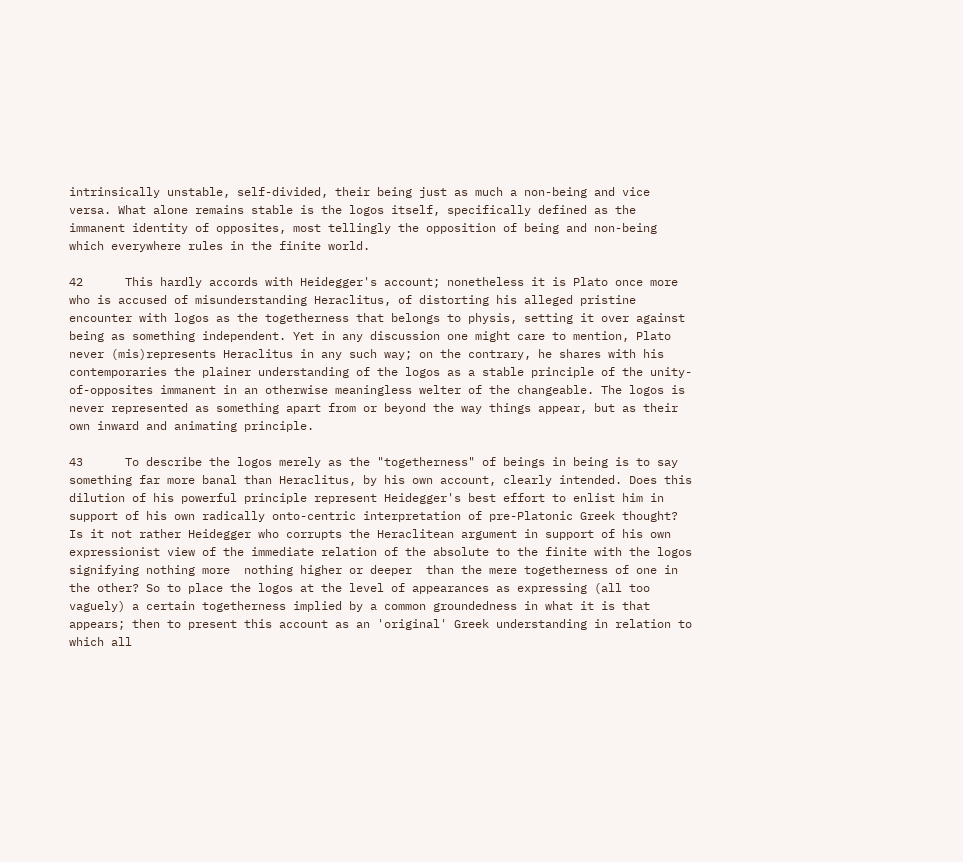intrinsically unstable, self-divided, their being just as much a non-being and vice versa. What alone remains stable is the logos itself, specifically defined as the immanent identity of opposites, most tellingly the opposition of being and non-being which everywhere rules in the finite world.

42      This hardly accords with Heidegger's account; nonetheless it is Plato once more who is accused of misunderstanding Heraclitus, of distorting his alleged pristine encounter with logos as the togetherness that belongs to physis, setting it over against being as something independent. Yet in any discussion one might care to mention, Plato never (mis)represents Heraclitus in any such way; on the contrary, he shares with his contemporaries the plainer understanding of the logos as a stable principle of the unity-of-opposites immanent in an otherwise meaningless welter of the changeable. The logos is never represented as something apart from or beyond the way things appear, but as their own inward and animating principle.

43      To describe the logos merely as the "togetherness" of beings in being is to say something far more banal than Heraclitus, by his own account, clearly intended. Does this dilution of his powerful principle represent Heidegger's best effort to enlist him in support of his own radically onto-centric interpretation of pre-Platonic Greek thought? Is it not rather Heidegger who corrupts the Heraclitean argument in support of his own expressionist view of the immediate relation of the absolute to the finite with the logos signifying nothing more  nothing higher or deeper  than the mere togetherness of one in the other? So to place the logos at the level of appearances as expressing (all too vaguely) a certain togetherness implied by a common groundedness in what it is that appears; then to present this account as an 'original' Greek understanding in relation to which all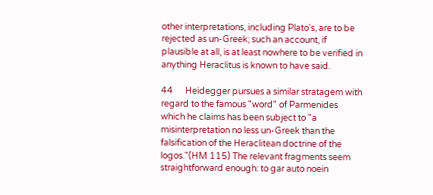other interpretations, including Plato's, are to be rejected as un-Greek; such an account, if plausible at all, is at least nowhere to be verified in anything Heraclitus is known to have said.

44      Heidegger pursues a similar stratagem with regard to the famous "word" of Parmenides which he claims has been subject to "a misinterpretation no less un-Greek than the falsification of the Heraclitean doctrine of the logos."(HM 115) The relevant fragments seem straightforward enough: to gar auto noein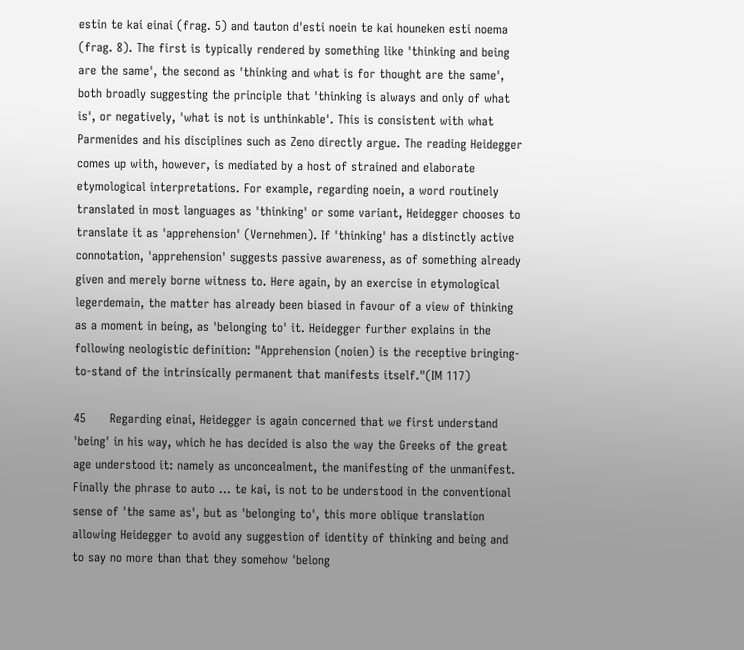estin te kai einai (frag. 5) and tauton d'esti noein te kai houneken esti noema (frag. 8). The first is typically rendered by something like 'thinking and being are the same', the second as 'thinking and what is for thought are the same', both broadly suggesting the principle that 'thinking is always and only of what is', or negatively, 'what is not is unthinkable'. This is consistent with what Parmenides and his disciplines such as Zeno directly argue. The reading Heidegger comes up with, however, is mediated by a host of strained and elaborate etymological interpretations. For example, regarding noein, a word routinely translated in most languages as 'thinking' or some variant, Heidegger chooses to translate it as 'apprehension' (Vernehmen). If 'thinking' has a distinctly active connotation, 'apprehension' suggests passive awareness, as of something already given and merely borne witness to. Here again, by an exercise in etymological legerdemain, the matter has already been biased in favour of a view of thinking as a moment in being, as 'belonging to' it. Heidegger further explains in the following neologistic definition: "Apprehension (noien) is the receptive bringing-to-stand of the intrinsically permanent that manifests itself."(IM 117)

45      Regarding einai, Heidegger is again concerned that we first understand 'being' in his way, which he has decided is also the way the Greeks of the great age understood it: namely as unconcealment, the manifesting of the unmanifest. Finally the phrase to auto ... te kai, is not to be understood in the conventional sense of 'the same as', but as 'belonging to', this more oblique translation allowing Heidegger to avoid any suggestion of identity of thinking and being and to say no more than that they somehow 'belong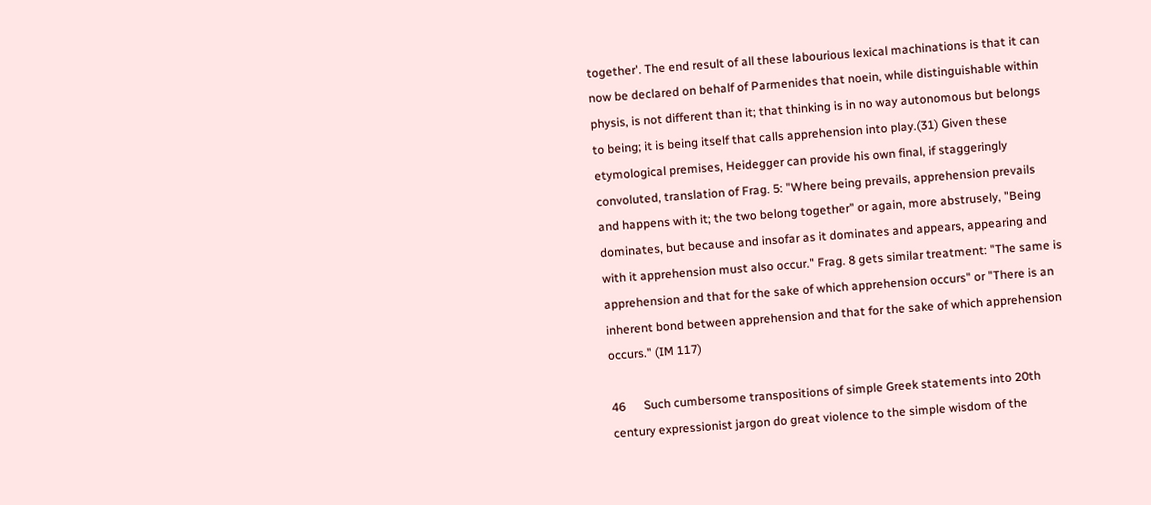together'. The end result of all these labourious lexical machinations is that it can now be declared on behalf of Parmenides that noein, while distinguishable within physis, is not different than it; that thinking is in no way autonomous but belongs to being; it is being itself that calls apprehension into play.(31) Given these etymological premises, Heidegger can provide his own final, if staggeringly convoluted, translation of Frag. 5: "Where being prevails, apprehension prevails and happens with it; the two belong together" or again, more abstrusely, "Being dominates, but because and insofar as it dominates and appears, appearing and with it apprehension must also occur." Frag. 8 gets similar treatment: "The same is apprehension and that for the sake of which apprehension occurs" or "There is an inherent bond between apprehension and that for the sake of which apprehension occurs." (IM 117)

46      Such cumbersome transpositions of simple Greek statements into 20th century expressionist jargon do great violence to the simple wisdom of the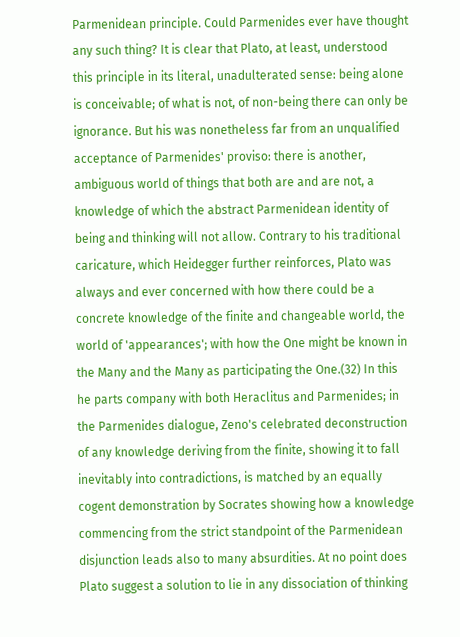Parmenidean principle. Could Parmenides ever have thought any such thing? It is clear that Plato, at least, understood this principle in its literal, unadulterated sense: being alone is conceivable; of what is not, of non-being there can only be ignorance. But his was nonetheless far from an unqualified acceptance of Parmenides' proviso: there is another, ambiguous world of things that both are and are not, a knowledge of which the abstract Parmenidean identity of being and thinking will not allow. Contrary to his traditional caricature, which Heidegger further reinforces, Plato was always and ever concerned with how there could be a concrete knowledge of the finite and changeable world, the world of 'appearances'; with how the One might be known in the Many and the Many as participating the One.(32) In this he parts company with both Heraclitus and Parmenides; in the Parmenides dialogue, Zeno's celebrated deconstruction of any knowledge deriving from the finite, showing it to fall inevitably into contradictions, is matched by an equally cogent demonstration by Socrates showing how a knowledge commencing from the strict standpoint of the Parmenidean disjunction leads also to many absurdities. At no point does Plato suggest a solution to lie in any dissociation of thinking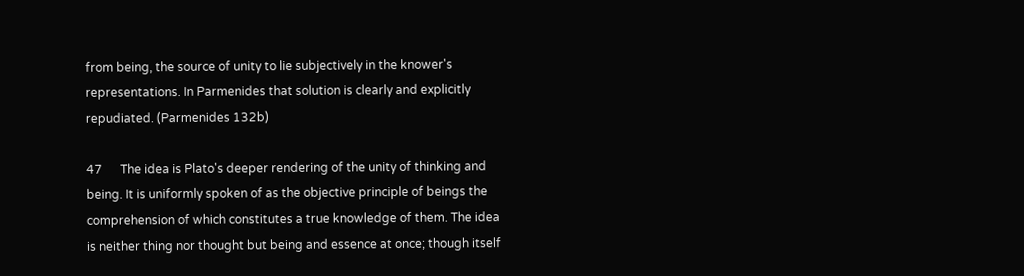from being, the source of unity to lie subjectively in the knower's representations. In Parmenides that solution is clearly and explicitly repudiated. (Parmenides 132b)

47      The idea is Plato's deeper rendering of the unity of thinking and being. It is uniformly spoken of as the objective principle of beings the comprehension of which constitutes a true knowledge of them. The idea is neither thing nor thought but being and essence at once; though itself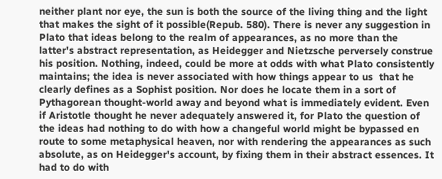neither plant nor eye, the sun is both the source of the living thing and the light that makes the sight of it possible(Repub. 580). There is never any suggestion in Plato that ideas belong to the realm of appearances, as no more than the latter's abstract representation, as Heidegger and Nietzsche perversely construe his position. Nothing, indeed, could be more at odds with what Plato consistently maintains; the idea is never associated with how things appear to us  that he clearly defines as a Sophist position. Nor does he locate them in a sort of Pythagorean thought-world away and beyond what is immediately evident. Even if Aristotle thought he never adequately answered it, for Plato the question of the ideas had nothing to do with how a changeful world might be bypassed en route to some metaphysical heaven, nor with rendering the appearances as such absolute, as on Heidegger's account, by fixing them in their abstract essences. It had to do with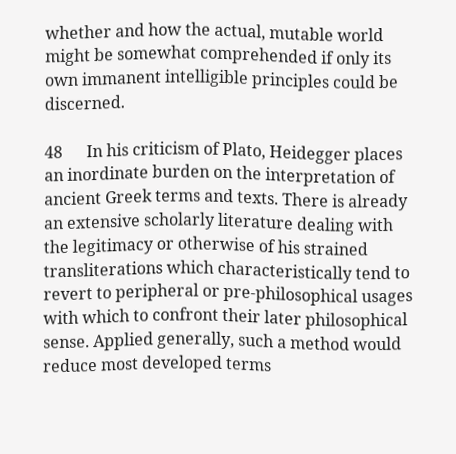whether and how the actual, mutable world might be somewhat comprehended if only its own immanent intelligible principles could be discerned.

48      In his criticism of Plato, Heidegger places an inordinate burden on the interpretation of ancient Greek terms and texts. There is already an extensive scholarly literature dealing with the legitimacy or otherwise of his strained transliterations which characteristically tend to revert to peripheral or pre-philosophical usages with which to confront their later philosophical sense. Applied generally, such a method would reduce most developed terms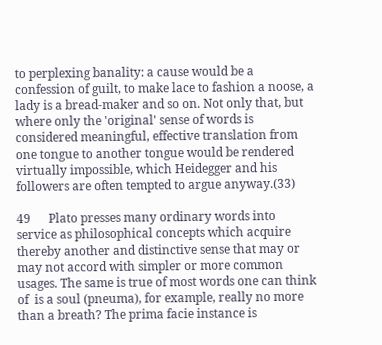to perplexing banality: a cause would be a confession of guilt, to make lace to fashion a noose, a lady is a bread-maker and so on. Not only that, but where only the 'original' sense of words is considered meaningful, effective translation from one tongue to another tongue would be rendered virtually impossible, which Heidegger and his followers are often tempted to argue anyway.(33)

49      Plato presses many ordinary words into service as philosophical concepts which acquire thereby another and distinctive sense that may or may not accord with simpler or more common usages. The same is true of most words one can think of  is a soul (pneuma), for example, really no more than a breath? The prima facie instance is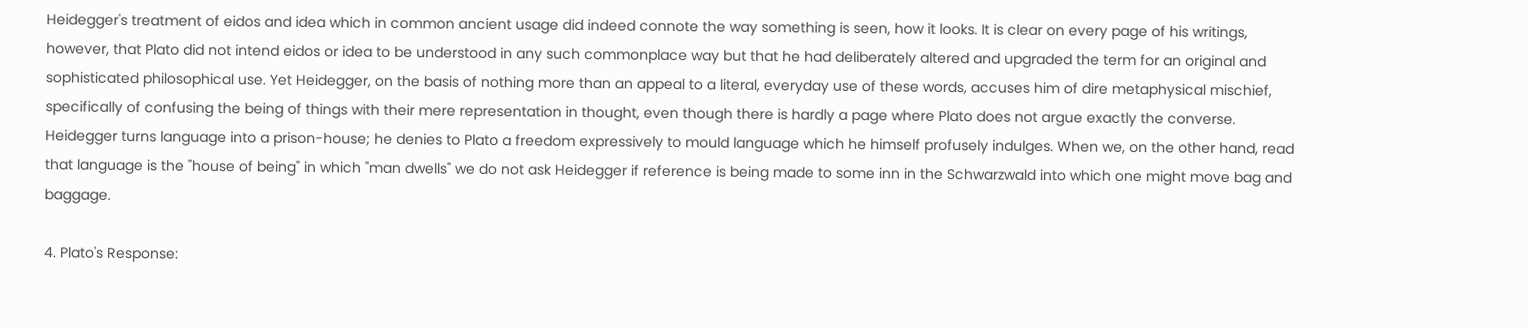Heidegger's treatment of eidos and idea which in common ancient usage did indeed connote the way something is seen, how it looks. It is clear on every page of his writings, however, that Plato did not intend eidos or idea to be understood in any such commonplace way but that he had deliberately altered and upgraded the term for an original and sophisticated philosophical use. Yet Heidegger, on the basis of nothing more than an appeal to a literal, everyday use of these words, accuses him of dire metaphysical mischief, specifically of confusing the being of things with their mere representation in thought, even though there is hardly a page where Plato does not argue exactly the converse. Heidegger turns language into a prison-house; he denies to Plato a freedom expressively to mould language which he himself profusely indulges. When we, on the other hand, read that language is the "house of being" in which "man dwells" we do not ask Heidegger if reference is being made to some inn in the Schwarzwald into which one might move bag and baggage.

4. Plato's Response: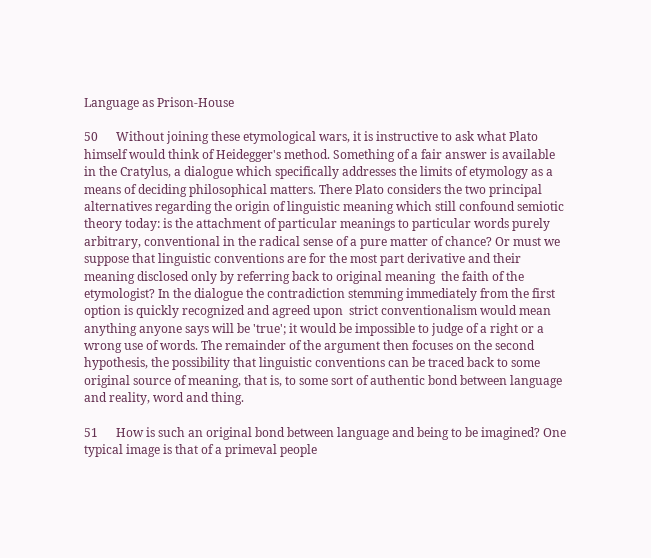Language as Prison-House

50      Without joining these etymological wars, it is instructive to ask what Plato himself would think of Heidegger's method. Something of a fair answer is available in the Cratylus, a dialogue which specifically addresses the limits of etymology as a means of deciding philosophical matters. There Plato considers the two principal alternatives regarding the origin of linguistic meaning which still confound semiotic theory today: is the attachment of particular meanings to particular words purely arbitrary, conventional in the radical sense of a pure matter of chance? Or must we suppose that linguistic conventions are for the most part derivative and their meaning disclosed only by referring back to original meaning  the faith of the etymologist? In the dialogue the contradiction stemming immediately from the first option is quickly recognized and agreed upon  strict conventionalism would mean anything anyone says will be 'true'; it would be impossible to judge of a right or a wrong use of words. The remainder of the argument then focuses on the second hypothesis, the possibility that linguistic conventions can be traced back to some original source of meaning, that is, to some sort of authentic bond between language and reality, word and thing.

51      How is such an original bond between language and being to be imagined? One typical image is that of a primeval people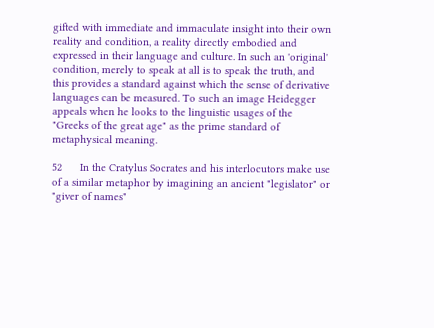gifted with immediate and immaculate insight into their own reality and condition, a reality directly embodied and expressed in their language and culture. In such an 'original' condition, merely to speak at all is to speak the truth, and this provides a standard against which the sense of derivative languages can be measured. To such an image Heidegger appeals when he looks to the linguistic usages of the "Greeks of the great age" as the prime standard of metaphysical meaning.

52      In the Cratylus Socrates and his interlocutors make use of a similar metaphor by imagining an ancient "legislator" or "giver of names"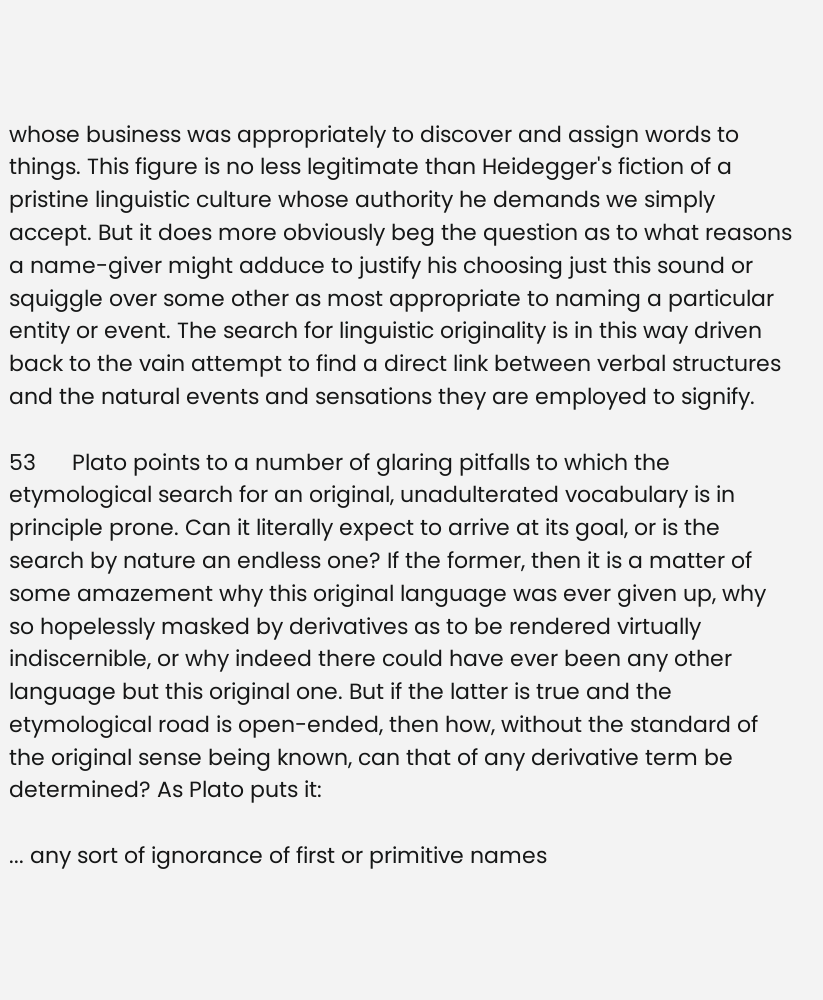whose business was appropriately to discover and assign words to things. This figure is no less legitimate than Heidegger's fiction of a pristine linguistic culture whose authority he demands we simply accept. But it does more obviously beg the question as to what reasons a name-giver might adduce to justify his choosing just this sound or squiggle over some other as most appropriate to naming a particular entity or event. The search for linguistic originality is in this way driven back to the vain attempt to find a direct link between verbal structures and the natural events and sensations they are employed to signify.

53      Plato points to a number of glaring pitfalls to which the etymological search for an original, unadulterated vocabulary is in principle prone. Can it literally expect to arrive at its goal, or is the search by nature an endless one? If the former, then it is a matter of some amazement why this original language was ever given up, why so hopelessly masked by derivatives as to be rendered virtually indiscernible, or why indeed there could have ever been any other language but this original one. But if the latter is true and the etymological road is open-ended, then how, without the standard of the original sense being known, can that of any derivative term be determined? As Plato puts it:

... any sort of ignorance of first or primitive names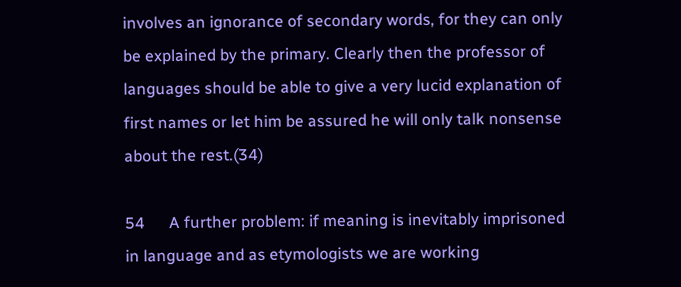involves an ignorance of secondary words, for they can only be explained by the primary. Clearly then the professor of languages should be able to give a very lucid explanation of first names or let him be assured he will only talk nonsense about the rest.(34)

54      A further problem: if meaning is inevitably imprisoned in language and as etymologists we are working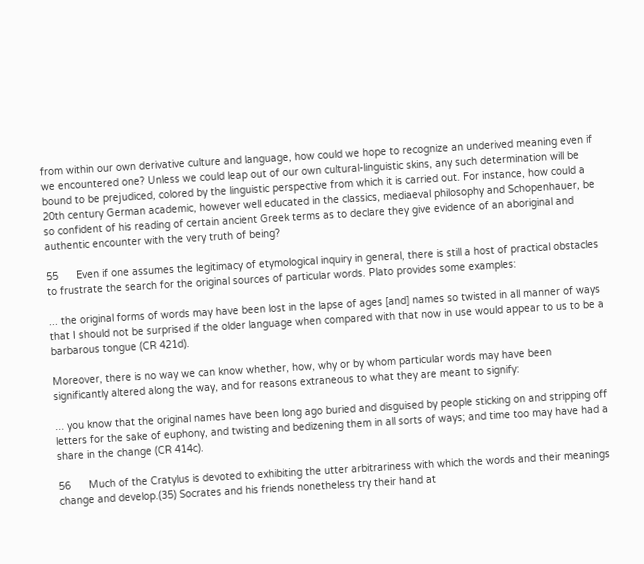from within our own derivative culture and language, how could we hope to recognize an underived meaning even if we encountered one? Unless we could leap out of our own cultural-linguistic skins, any such determination will be bound to be prejudiced, colored by the linguistic perspective from which it is carried out. For instance, how could a 20th century German academic, however well educated in the classics, mediaeval philosophy and Schopenhauer, be so confident of his reading of certain ancient Greek terms as to declare they give evidence of an aboriginal and authentic encounter with the very truth of being?

55      Even if one assumes the legitimacy of etymological inquiry in general, there is still a host of practical obstacles to frustrate the search for the original sources of particular words. Plato provides some examples:

... the original forms of words may have been lost in the lapse of ages [and] names so twisted in all manner of ways that I should not be surprised if the older language when compared with that now in use would appear to us to be a barbarous tongue (CR 421d).

Moreover, there is no way we can know whether, how, why or by whom particular words may have been significantly altered along the way, and for reasons extraneous to what they are meant to signify:

... you know that the original names have been long ago buried and disguised by people sticking on and stripping off letters for the sake of euphony, and twisting and bedizening them in all sorts of ways; and time too may have had a share in the change (CR 414c).

56      Much of the Cratylus is devoted to exhibiting the utter arbitrariness with which the words and their meanings change and develop.(35) Socrates and his friends nonetheless try their hand at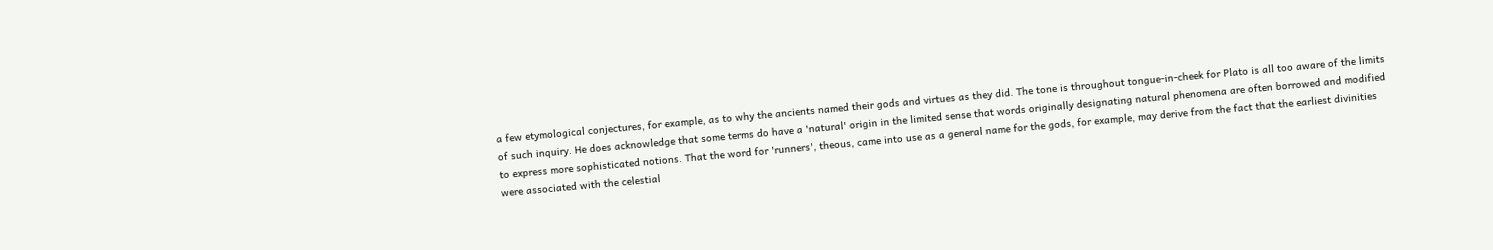a few etymological conjectures, for example, as to why the ancients named their gods and virtues as they did. The tone is throughout tongue-in-cheek for Plato is all too aware of the limits of such inquiry. He does acknowledge that some terms do have a 'natural' origin in the limited sense that words originally designating natural phenomena are often borrowed and modified to express more sophisticated notions. That the word for 'runners', theous, came into use as a general name for the gods, for example, may derive from the fact that the earliest divinities were associated with the celestial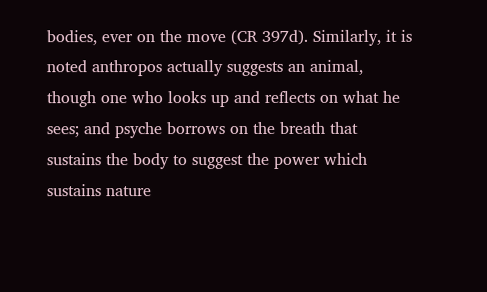bodies, ever on the move (CR 397d). Similarly, it is noted anthropos actually suggests an animal, though one who looks up and reflects on what he sees; and psyche borrows on the breath that sustains the body to suggest the power which sustains nature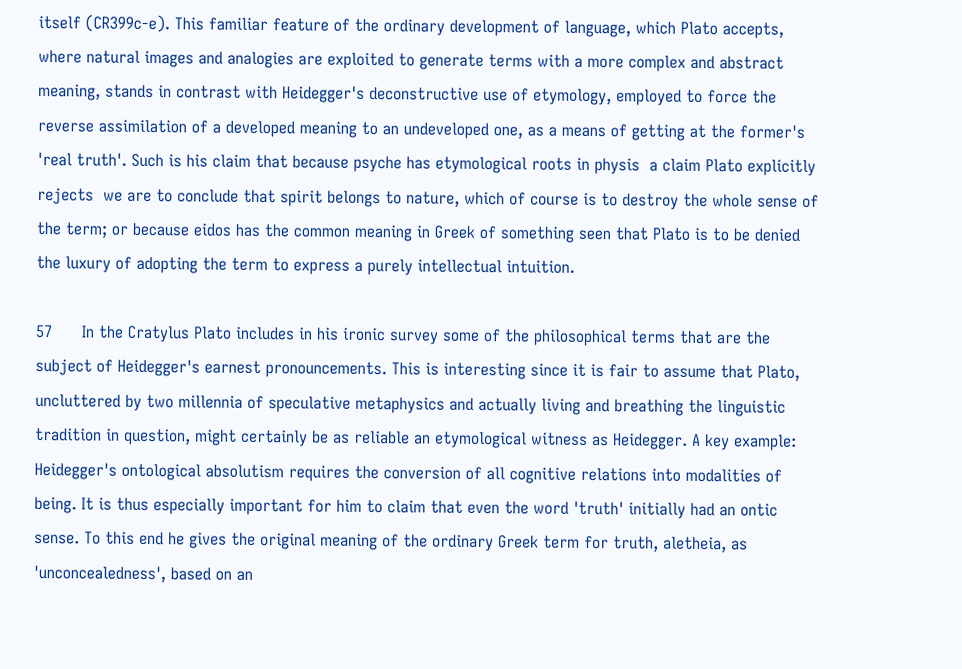itself (CR399c-e). This familiar feature of the ordinary development of language, which Plato accepts, where natural images and analogies are exploited to generate terms with a more complex and abstract meaning, stands in contrast with Heidegger's deconstructive use of etymology, employed to force the reverse assimilation of a developed meaning to an undeveloped one, as a means of getting at the former's 'real truth'. Such is his claim that because psyche has etymological roots in physis  a claim Plato explicitly rejects  we are to conclude that spirit belongs to nature, which of course is to destroy the whole sense of the term; or because eidos has the common meaning in Greek of something seen that Plato is to be denied the luxury of adopting the term to express a purely intellectual intuition.

57      In the Cratylus Plato includes in his ironic survey some of the philosophical terms that are the subject of Heidegger's earnest pronouncements. This is interesting since it is fair to assume that Plato, uncluttered by two millennia of speculative metaphysics and actually living and breathing the linguistic tradition in question, might certainly be as reliable an etymological witness as Heidegger. A key example: Heidegger's ontological absolutism requires the conversion of all cognitive relations into modalities of being. It is thus especially important for him to claim that even the word 'truth' initially had an ontic sense. To this end he gives the original meaning of the ordinary Greek term for truth, aletheia, as 'unconcealedness', based on an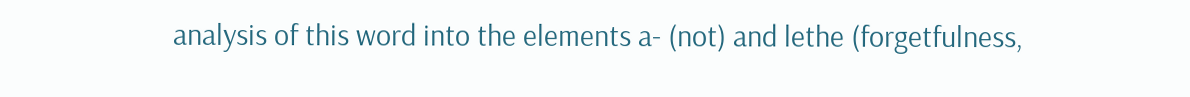analysis of this word into the elements a- (not) and lethe (forgetfulness,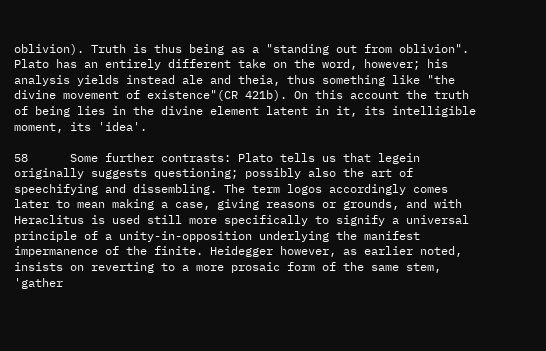oblivion). Truth is thus being as a "standing out from oblivion". Plato has an entirely different take on the word, however; his analysis yields instead ale and theia, thus something like "the divine movement of existence"(CR 421b). On this account the truth of being lies in the divine element latent in it, its intelligible moment, its 'idea'.

58      Some further contrasts: Plato tells us that legein originally suggests questioning; possibly also the art of speechifying and dissembling. The term logos accordingly comes later to mean making a case, giving reasons or grounds, and with Heraclitus is used still more specifically to signify a universal principle of a unity-in-opposition underlying the manifest impermanence of the finite. Heidegger however, as earlier noted, insists on reverting to a more prosaic form of the same stem, 'gather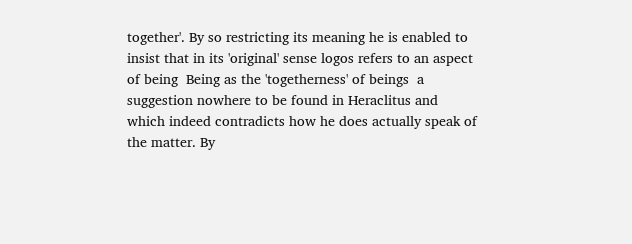together'. By so restricting its meaning he is enabled to insist that in its 'original' sense logos refers to an aspect of being  Being as the 'togetherness' of beings  a suggestion nowhere to be found in Heraclitus and which indeed contradicts how he does actually speak of the matter. By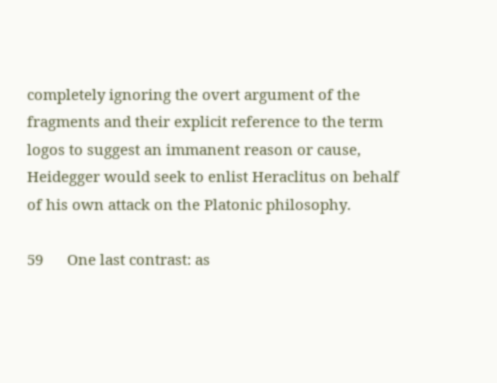completely ignoring the overt argument of the fragments and their explicit reference to the term logos to suggest an immanent reason or cause, Heidegger would seek to enlist Heraclitus on behalf of his own attack on the Platonic philosophy.

59      One last contrast: as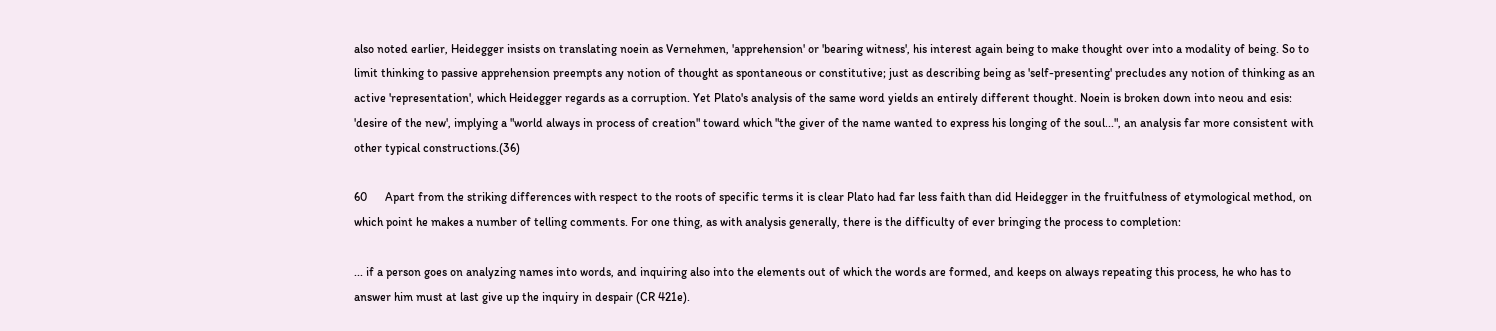also noted earlier, Heidegger insists on translating noein as Vernehmen, 'apprehension' or 'bearing witness', his interest again being to make thought over into a modality of being. So to limit thinking to passive apprehension preempts any notion of thought as spontaneous or constitutive; just as describing being as 'self-presenting' precludes any notion of thinking as an active 'representation', which Heidegger regards as a corruption. Yet Plato's analysis of the same word yields an entirely different thought. Noein is broken down into neou and esis: 'desire of the new', implying a "world always in process of creation" toward which "the giver of the name wanted to express his longing of the soul...", an analysis far more consistent with other typical constructions.(36)

60      Apart from the striking differences with respect to the roots of specific terms it is clear Plato had far less faith than did Heidegger in the fruitfulness of etymological method, on which point he makes a number of telling comments. For one thing, as with analysis generally, there is the difficulty of ever bringing the process to completion:

... if a person goes on analyzing names into words, and inquiring also into the elements out of which the words are formed, and keeps on always repeating this process, he who has to answer him must at last give up the inquiry in despair (CR 421e).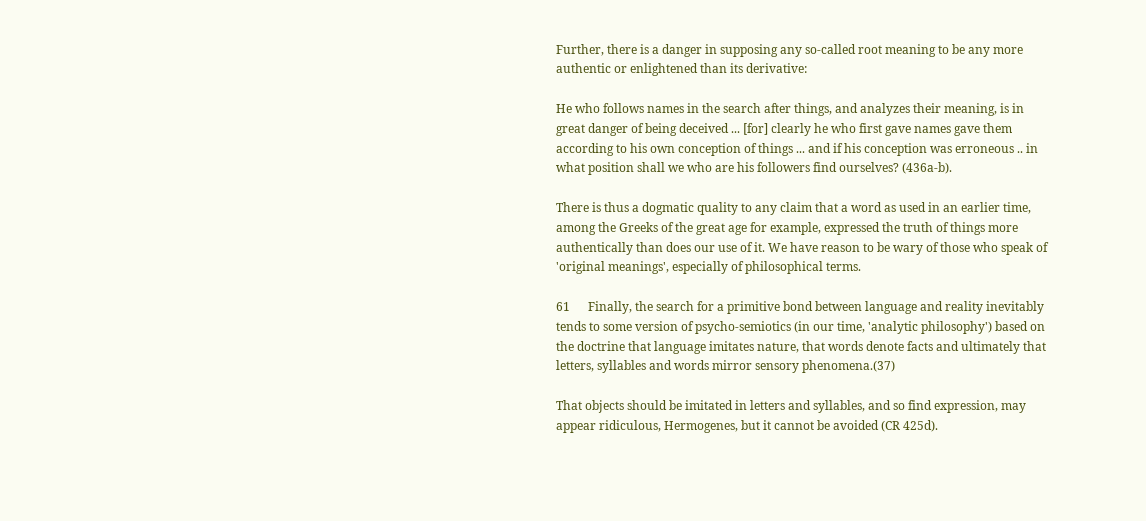Further, there is a danger in supposing any so-called root meaning to be any more authentic or enlightened than its derivative:

He who follows names in the search after things, and analyzes their meaning, is in great danger of being deceived ... [for] clearly he who first gave names gave them according to his own conception of things ... and if his conception was erroneous .. in what position shall we who are his followers find ourselves? (436a-b).

There is thus a dogmatic quality to any claim that a word as used in an earlier time, among the Greeks of the great age for example, expressed the truth of things more authentically than does our use of it. We have reason to be wary of those who speak of 'original meanings', especially of philosophical terms.

61      Finally, the search for a primitive bond between language and reality inevitably tends to some version of psycho-semiotics (in our time, 'analytic philosophy') based on the doctrine that language imitates nature, that words denote facts and ultimately that letters, syllables and words mirror sensory phenomena.(37)

That objects should be imitated in letters and syllables, and so find expression, may appear ridiculous, Hermogenes, but it cannot be avoided (CR 425d).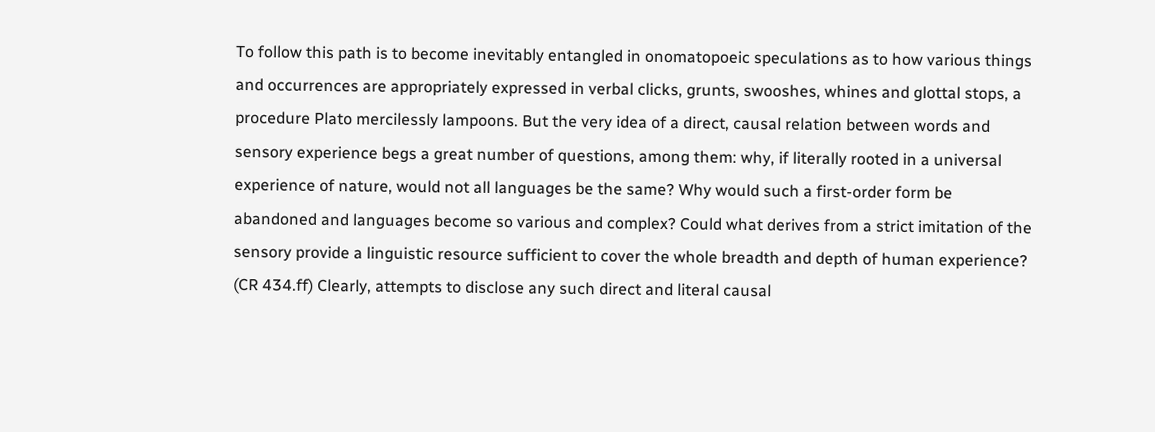To follow this path is to become inevitably entangled in onomatopoeic speculations as to how various things and occurrences are appropriately expressed in verbal clicks, grunts, swooshes, whines and glottal stops, a procedure Plato mercilessly lampoons. But the very idea of a direct, causal relation between words and sensory experience begs a great number of questions, among them: why, if literally rooted in a universal experience of nature, would not all languages be the same? Why would such a first-order form be abandoned and languages become so various and complex? Could what derives from a strict imitation of the sensory provide a linguistic resource sufficient to cover the whole breadth and depth of human experience? (CR 434.ff) Clearly, attempts to disclose any such direct and literal causal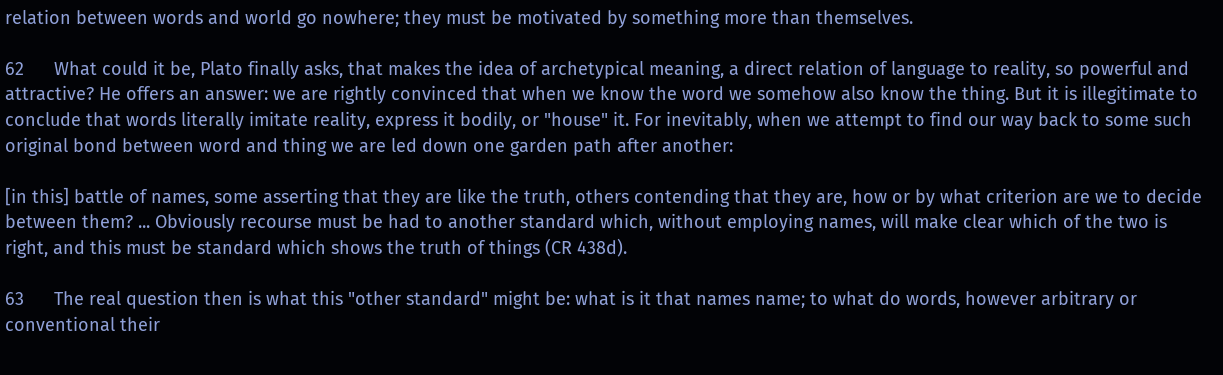relation between words and world go nowhere; they must be motivated by something more than themselves.

62      What could it be, Plato finally asks, that makes the idea of archetypical meaning, a direct relation of language to reality, so powerful and attractive? He offers an answer: we are rightly convinced that when we know the word we somehow also know the thing. But it is illegitimate to conclude that words literally imitate reality, express it bodily, or "house" it. For inevitably, when we attempt to find our way back to some such original bond between word and thing we are led down one garden path after another:

[in this] battle of names, some asserting that they are like the truth, others contending that they are, how or by what criterion are we to decide between them? ... Obviously recourse must be had to another standard which, without employing names, will make clear which of the two is right, and this must be standard which shows the truth of things (CR 438d).

63      The real question then is what this "other standard" might be: what is it that names name; to what do words, however arbitrary or conventional their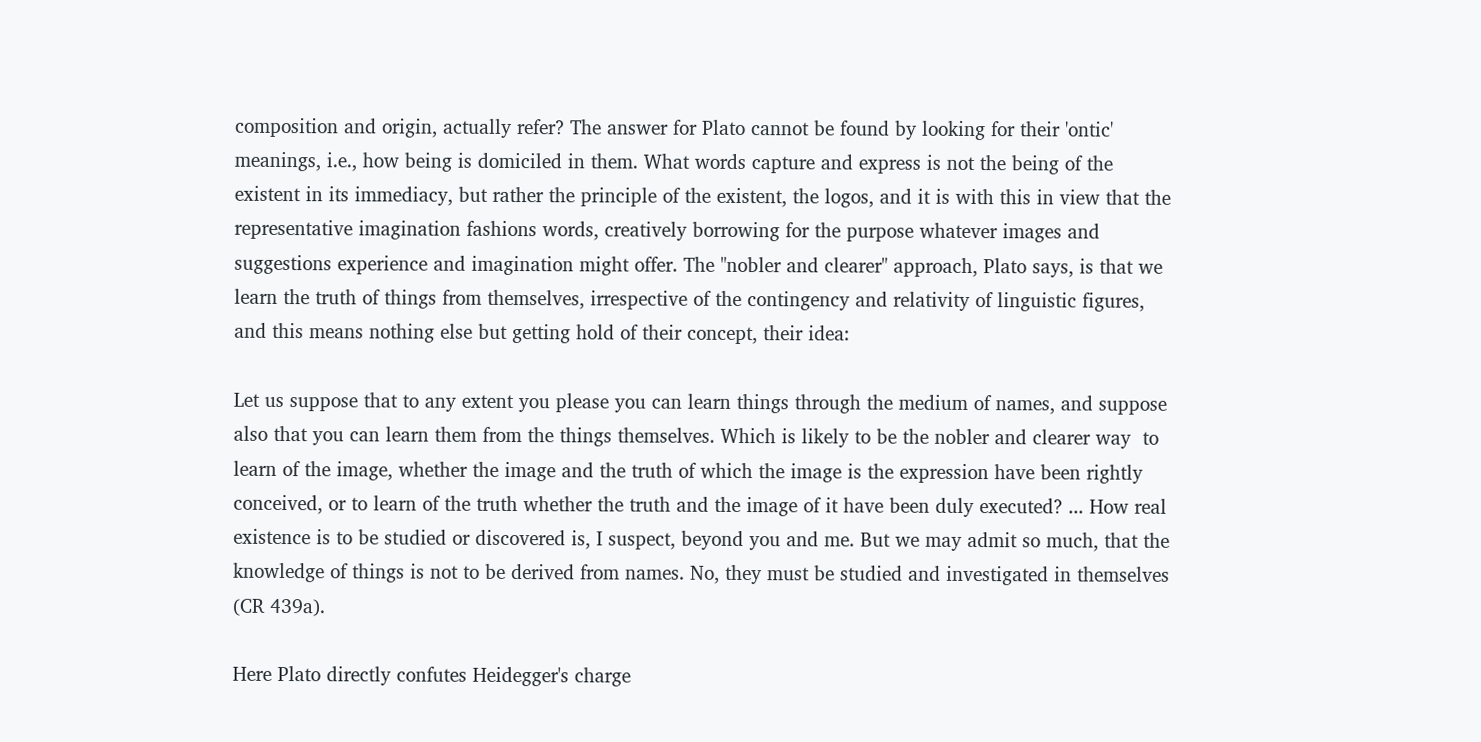composition and origin, actually refer? The answer for Plato cannot be found by looking for their 'ontic' meanings, i.e., how being is domiciled in them. What words capture and express is not the being of the existent in its immediacy, but rather the principle of the existent, the logos, and it is with this in view that the representative imagination fashions words, creatively borrowing for the purpose whatever images and suggestions experience and imagination might offer. The "nobler and clearer" approach, Plato says, is that we learn the truth of things from themselves, irrespective of the contingency and relativity of linguistic figures, and this means nothing else but getting hold of their concept, their idea:

Let us suppose that to any extent you please you can learn things through the medium of names, and suppose also that you can learn them from the things themselves. Which is likely to be the nobler and clearer way  to learn of the image, whether the image and the truth of which the image is the expression have been rightly conceived, or to learn of the truth whether the truth and the image of it have been duly executed? ... How real existence is to be studied or discovered is, I suspect, beyond you and me. But we may admit so much, that the knowledge of things is not to be derived from names. No, they must be studied and investigated in themselves (CR 439a).

Here Plato directly confutes Heidegger's charge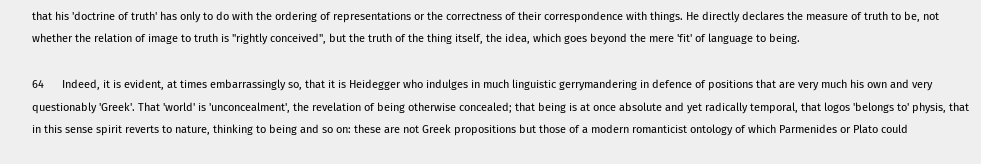that his 'doctrine of truth' has only to do with the ordering of representations or the correctness of their correspondence with things. He directly declares the measure of truth to be, not whether the relation of image to truth is "rightly conceived", but the truth of the thing itself, the idea, which goes beyond the mere 'fit' of language to being.

64      Indeed, it is evident, at times embarrassingly so, that it is Heidegger who indulges in much linguistic gerrymandering in defence of positions that are very much his own and very questionably 'Greek'. That 'world' is 'unconcealment', the revelation of being otherwise concealed; that being is at once absolute and yet radically temporal, that logos 'belongs to' physis, that in this sense spirit reverts to nature, thinking to being and so on: these are not Greek propositions but those of a modern romanticist ontology of which Parmenides or Plato could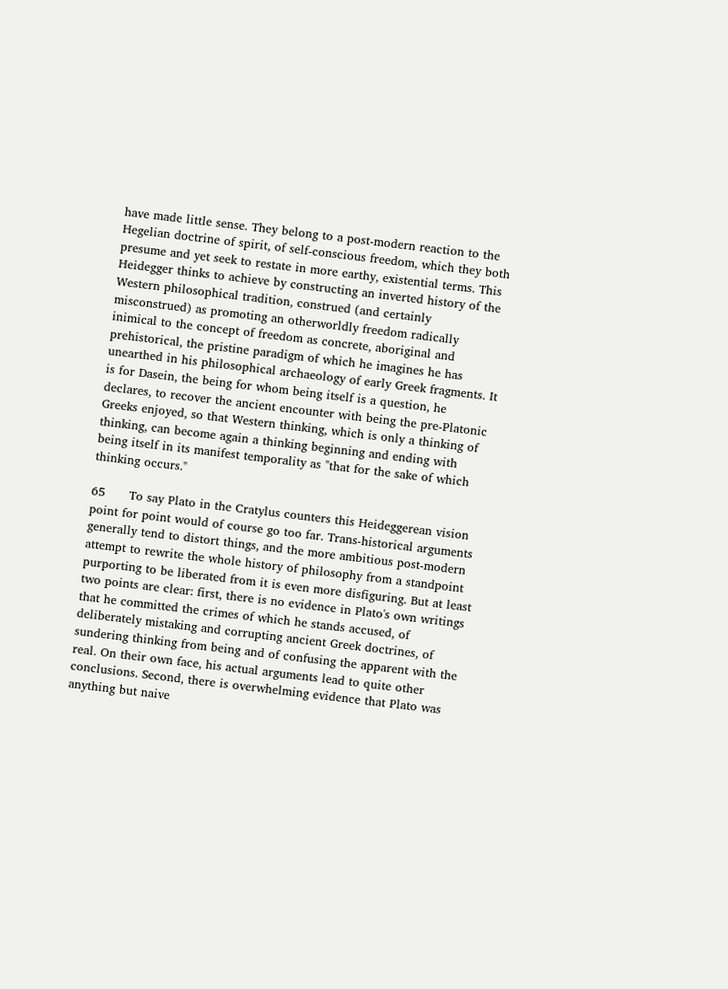have made little sense. They belong to a post-modern reaction to the Hegelian doctrine of spirit, of self-conscious freedom, which they both presume and yet seek to restate in more earthy, existential terms. This Heidegger thinks to achieve by constructing an inverted history of the Western philosophical tradition, construed (and certainly misconstrued) as promoting an otherworldly freedom radically inimical to the concept of freedom as concrete, aboriginal and prehistorical, the pristine paradigm of which he imagines he has unearthed in his philosophical archaeology of early Greek fragments. It is for Dasein, the being for whom being itself is a question, he declares, to recover the ancient encounter with being the pre-Platonic Greeks enjoyed, so that Western thinking, which is only a thinking of thinking, can become again a thinking beginning and ending with being itself in its manifest temporality as "that for the sake of which thinking occurs."

65      To say Plato in the Cratylus counters this Heideggerean vision point for point would of course go too far. Trans-historical arguments generally tend to distort things, and the more ambitious post-modern attempt to rewrite the whole history of philosophy from a standpoint purporting to be liberated from it is even more disfiguring. But at least two points are clear: first, there is no evidence in Plato's own writings that he committed the crimes of which he stands accused, of deliberately mistaking and corrupting ancient Greek doctrines, of sundering thinking from being and of confusing the apparent with the real. On their own face, his actual arguments lead to quite other conclusions. Second, there is overwhelming evidence that Plato was anything but naive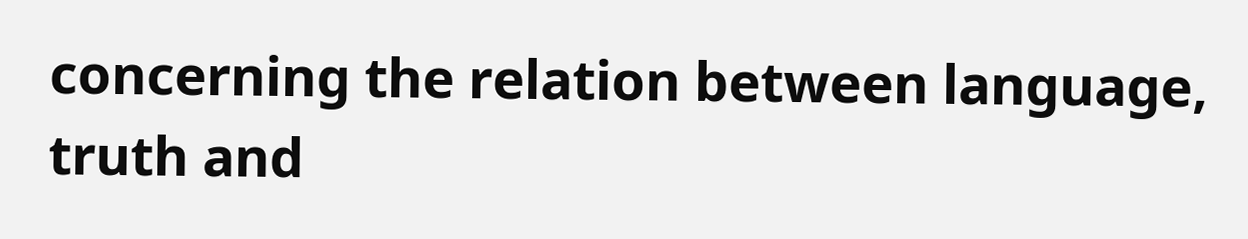concerning the relation between language, truth and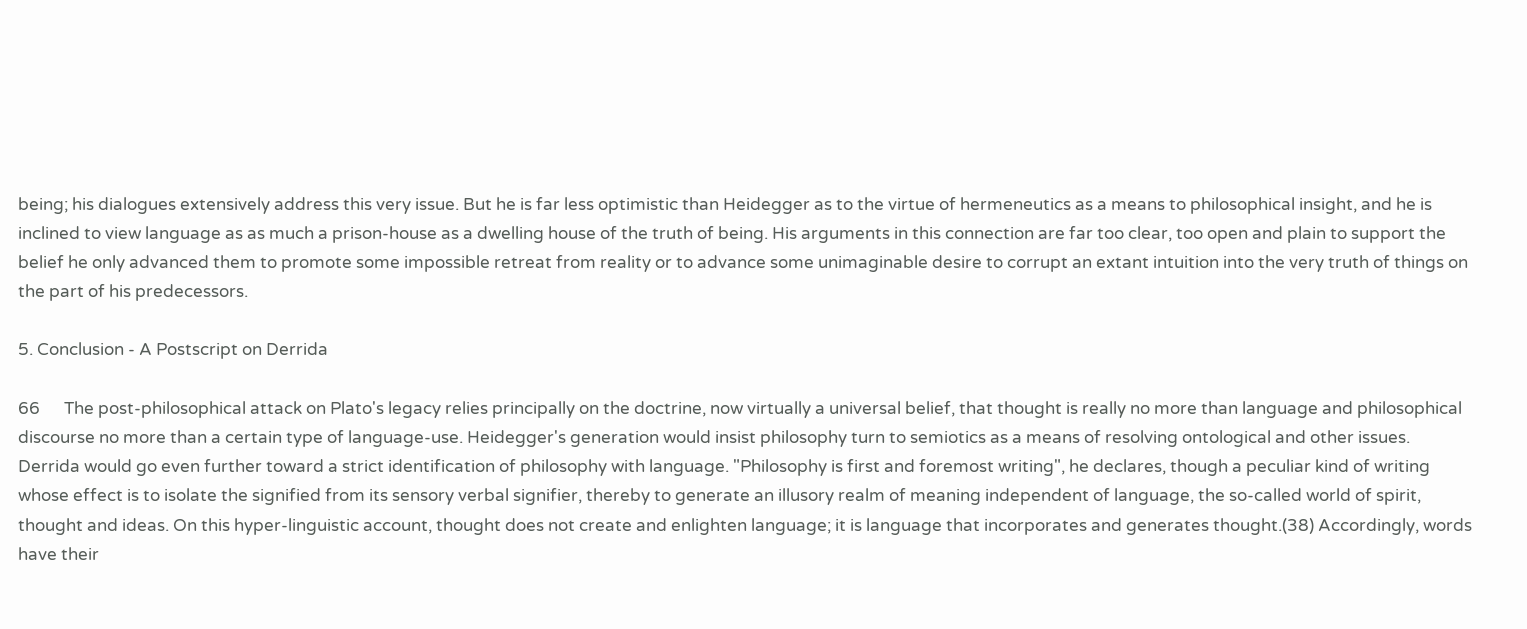being; his dialogues extensively address this very issue. But he is far less optimistic than Heidegger as to the virtue of hermeneutics as a means to philosophical insight, and he is inclined to view language as as much a prison-house as a dwelling house of the truth of being. His arguments in this connection are far too clear, too open and plain to support the belief he only advanced them to promote some impossible retreat from reality or to advance some unimaginable desire to corrupt an extant intuition into the very truth of things on the part of his predecessors.

5. Conclusion - A Postscript on Derrida

66      The post-philosophical attack on Plato's legacy relies principally on the doctrine, now virtually a universal belief, that thought is really no more than language and philosophical discourse no more than a certain type of language-use. Heidegger's generation would insist philosophy turn to semiotics as a means of resolving ontological and other issues. Derrida would go even further toward a strict identification of philosophy with language. "Philosophy is first and foremost writing", he declares, though a peculiar kind of writing whose effect is to isolate the signified from its sensory verbal signifier, thereby to generate an illusory realm of meaning independent of language, the so-called world of spirit, thought and ideas. On this hyper-linguistic account, thought does not create and enlighten language; it is language that incorporates and generates thought.(38) Accordingly, words have their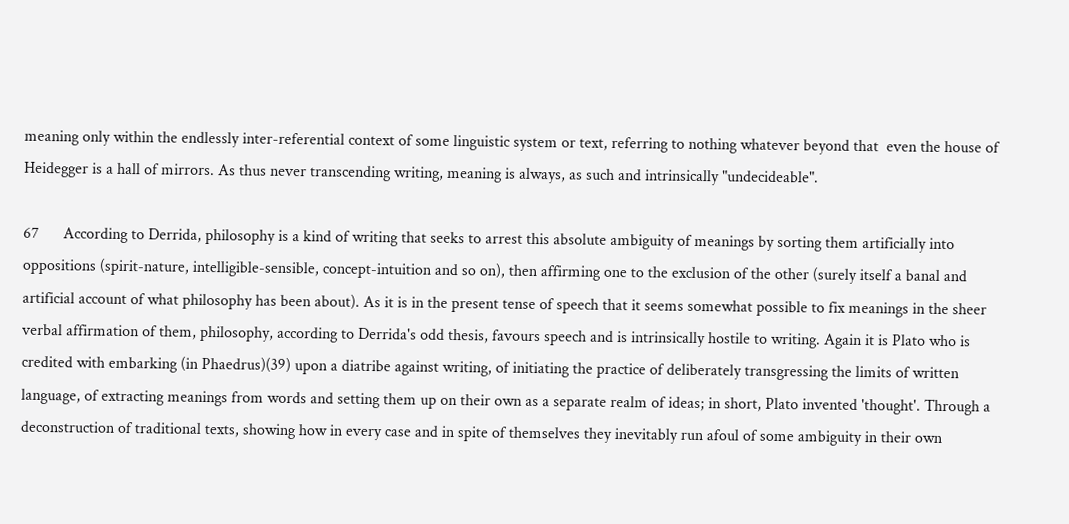meaning only within the endlessly inter-referential context of some linguistic system or text, referring to nothing whatever beyond that  even the house of Heidegger is a hall of mirrors. As thus never transcending writing, meaning is always, as such and intrinsically "undecideable".

67      According to Derrida, philosophy is a kind of writing that seeks to arrest this absolute ambiguity of meanings by sorting them artificially into oppositions (spirit-nature, intelligible-sensible, concept-intuition and so on), then affirming one to the exclusion of the other (surely itself a banal and artificial account of what philosophy has been about). As it is in the present tense of speech that it seems somewhat possible to fix meanings in the sheer verbal affirmation of them, philosophy, according to Derrida's odd thesis, favours speech and is intrinsically hostile to writing. Again it is Plato who is credited with embarking (in Phaedrus)(39) upon a diatribe against writing, of initiating the practice of deliberately transgressing the limits of written language, of extracting meanings from words and setting them up on their own as a separate realm of ideas; in short, Plato invented 'thought'. Through a deconstruction of traditional texts, showing how in every case and in spite of themselves they inevitably run afoul of some ambiguity in their own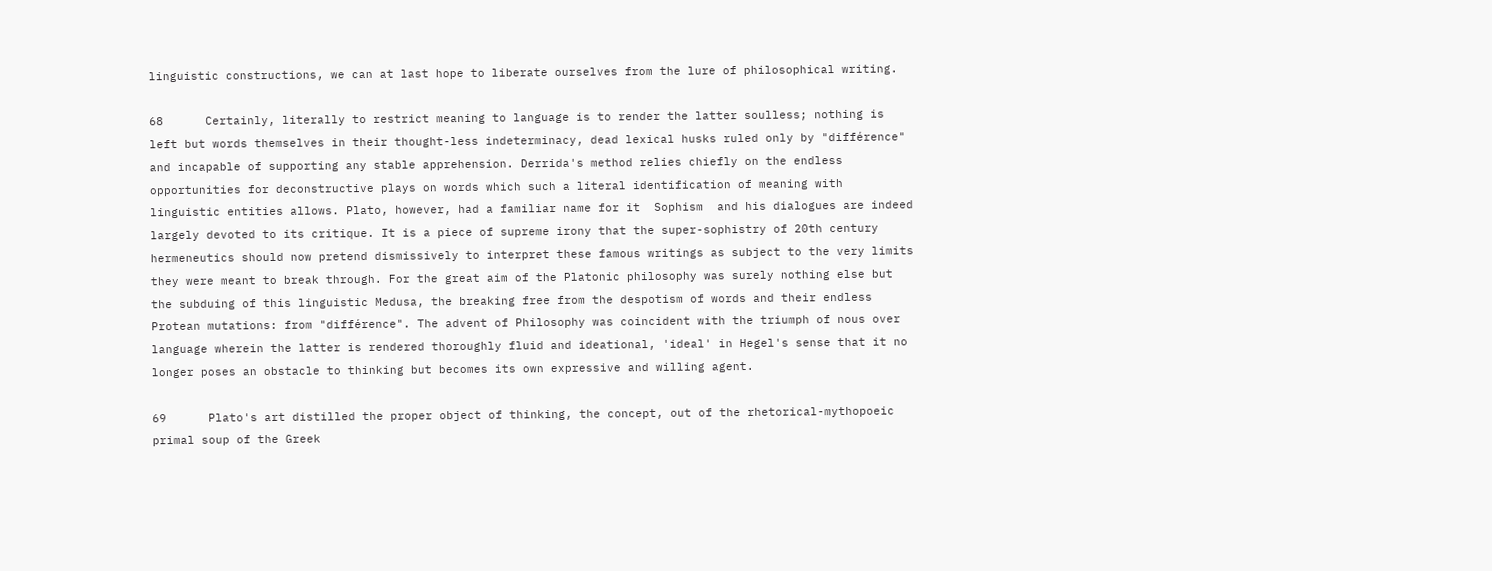linguistic constructions, we can at last hope to liberate ourselves from the lure of philosophical writing.

68      Certainly, literally to restrict meaning to language is to render the latter soulless; nothing is left but words themselves in their thought-less indeterminacy, dead lexical husks ruled only by "différence" and incapable of supporting any stable apprehension. Derrida's method relies chiefly on the endless opportunities for deconstructive plays on words which such a literal identification of meaning with linguistic entities allows. Plato, however, had a familiar name for it  Sophism  and his dialogues are indeed largely devoted to its critique. It is a piece of supreme irony that the super-sophistry of 20th century hermeneutics should now pretend dismissively to interpret these famous writings as subject to the very limits they were meant to break through. For the great aim of the Platonic philosophy was surely nothing else but the subduing of this linguistic Medusa, the breaking free from the despotism of words and their endless Protean mutations: from "différence". The advent of Philosophy was coincident with the triumph of nous over language wherein the latter is rendered thoroughly fluid and ideational, 'ideal' in Hegel's sense that it no longer poses an obstacle to thinking but becomes its own expressive and willing agent.

69      Plato's art distilled the proper object of thinking, the concept, out of the rhetorical-mythopoeic primal soup of the Greek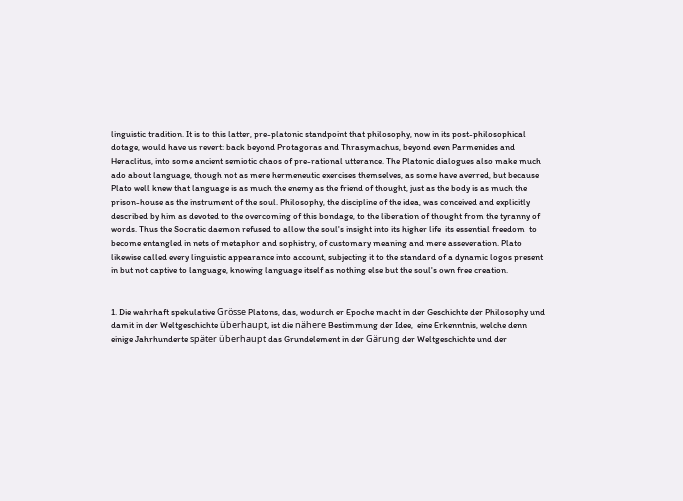linguistic tradition. It is to this latter, pre-platonic standpoint that philosophy, now in its post-philosophical dotage, would have us revert: back beyond Protagoras and Thrasymachus, beyond even Parmenides and Heraclitus, into some ancient semiotic chaos of pre-rational utterance. The Platonic dialogues also make much ado about language, though not as mere hermeneutic exercises themselves, as some have averred, but because Plato well knew that language is as much the enemy as the friend of thought, just as the body is as much the prison-house as the instrument of the soul. Philosophy, the discipline of the idea, was conceived and explicitly described by him as devoted to the overcoming of this bondage, to the liberation of thought from the tyranny of words. Thus the Socratic daemon refused to allow the soul's insight into its higher life  its essential freedom  to become entangled in nets of metaphor and sophistry, of customary meaning and mere asseveration. Plato likewise called every linguistic appearance into account, subjecting it to the standard of a dynamic logos present in but not captive to language, knowing language itself as nothing else but the soul's own free creation.


1. Die wahrhaft spekulative Grösse Platons, das, wodurch er Epoche macht in der Geschichte der Philosophy und damit in der Weltgeschichte überhaupt, ist die nähere Bestimmung der Idee,  eine Erkenntnis, welche denn einige Jahrhunderte später überhaupt das Grundelement in der Gärung der Weltgeschichte und der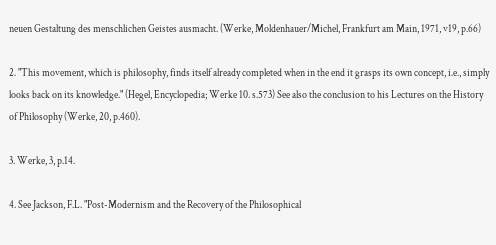neuen Gestaltung des menschlichen Geistes ausmacht. (Werke, Moldenhauer/Michel, Frankfurt am Main, 1971, v19, p.66)

2. "This movement, which is philosophy, finds itself already completed when in the end it grasps its own concept, i.e., simply looks back on its knowledge." (Hegel, Encyclopedia; Werke 10. s.573) See also the conclusion to his Lectures on the History of Philosophy (Werke, 20, p.460).

3. Werke, 3, p.14.

4. See Jackson, F.L. "Post-Modernism and the Recovery of the Philosophical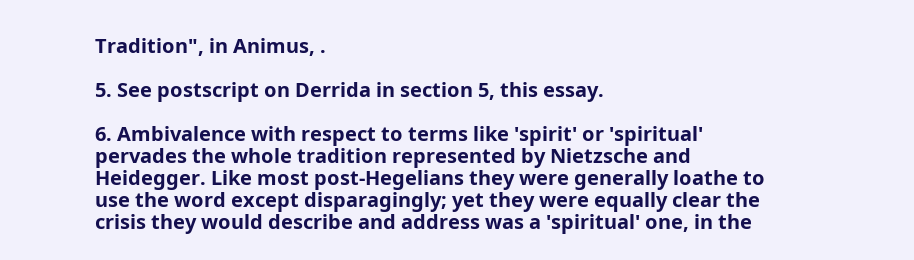Tradition", in Animus, .

5. See postscript on Derrida in section 5, this essay.

6. Ambivalence with respect to terms like 'spirit' or 'spiritual' pervades the whole tradition represented by Nietzsche and Heidegger. Like most post-Hegelians they were generally loathe to use the word except disparagingly; yet they were equally clear the crisis they would describe and address was a 'spiritual' one, in the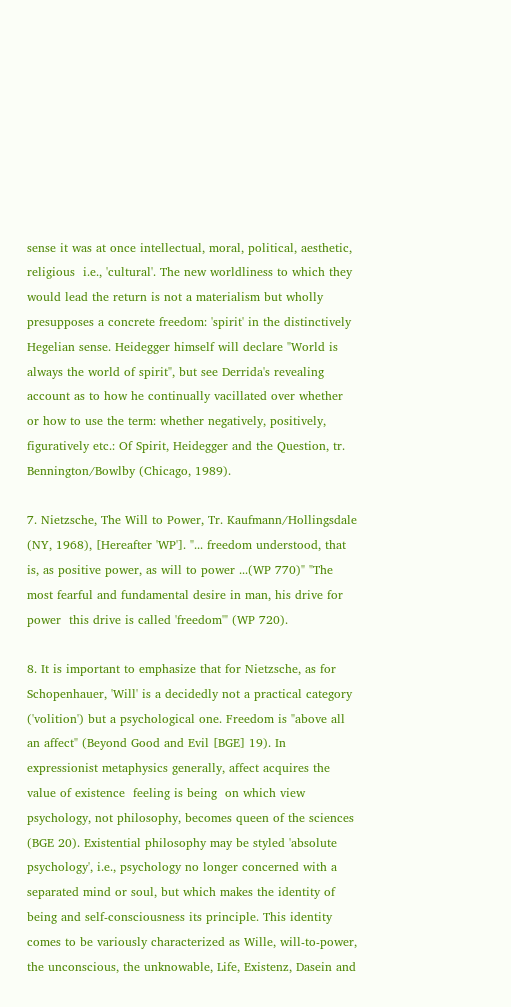sense it was at once intellectual, moral, political, aesthetic, religious  i.e., 'cultural'. The new worldliness to which they would lead the return is not a materialism but wholly presupposes a concrete freedom: 'spirit' in the distinctively Hegelian sense. Heidegger himself will declare "World is always the world of spirit", but see Derrida's revealing account as to how he continually vacillated over whether or how to use the term: whether negatively, positively, figuratively etc.: Of Spirit, Heidegger and the Question, tr. Bennington/Bowlby (Chicago, 1989).

7. Nietzsche, The Will to Power, Tr. Kaufmann/Hollingsdale (NY, 1968), [Hereafter 'WP']. "... freedom understood, that is, as positive power, as will to power ...(WP 770)" "The most fearful and fundamental desire in man, his drive for power  this drive is called 'freedom'" (WP 720).

8. It is important to emphasize that for Nietzsche, as for Schopenhauer, 'Will' is a decidedly not a practical category ('volition') but a psychological one. Freedom is "above all an affect" (Beyond Good and Evil [BGE] 19). In expressionist metaphysics generally, affect acquires the value of existence  feeling is being  on which view psychology, not philosophy, becomes queen of the sciences (BGE 20). Existential philosophy may be styled 'absolute psychology', i.e., psychology no longer concerned with a separated mind or soul, but which makes the identity of being and self-consciousness its principle. This identity comes to be variously characterized as Wille, will-to-power, the unconscious, the unknowable, Life, Existenz, Dasein and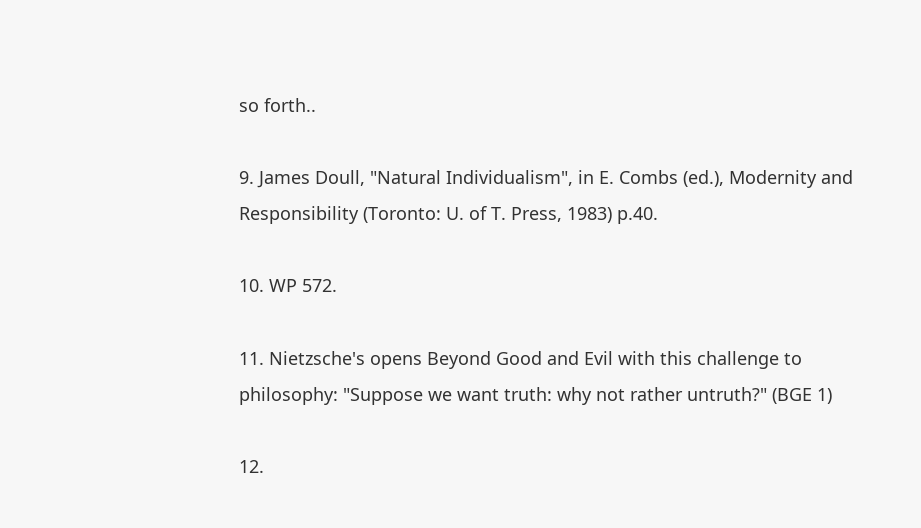so forth..

9. James Doull, "Natural Individualism", in E. Combs (ed.), Modernity and Responsibility (Toronto: U. of T. Press, 1983) p.40.

10. WP 572.

11. Nietzsche's opens Beyond Good and Evil with this challenge to philosophy: "Suppose we want truth: why not rather untruth?" (BGE 1)

12.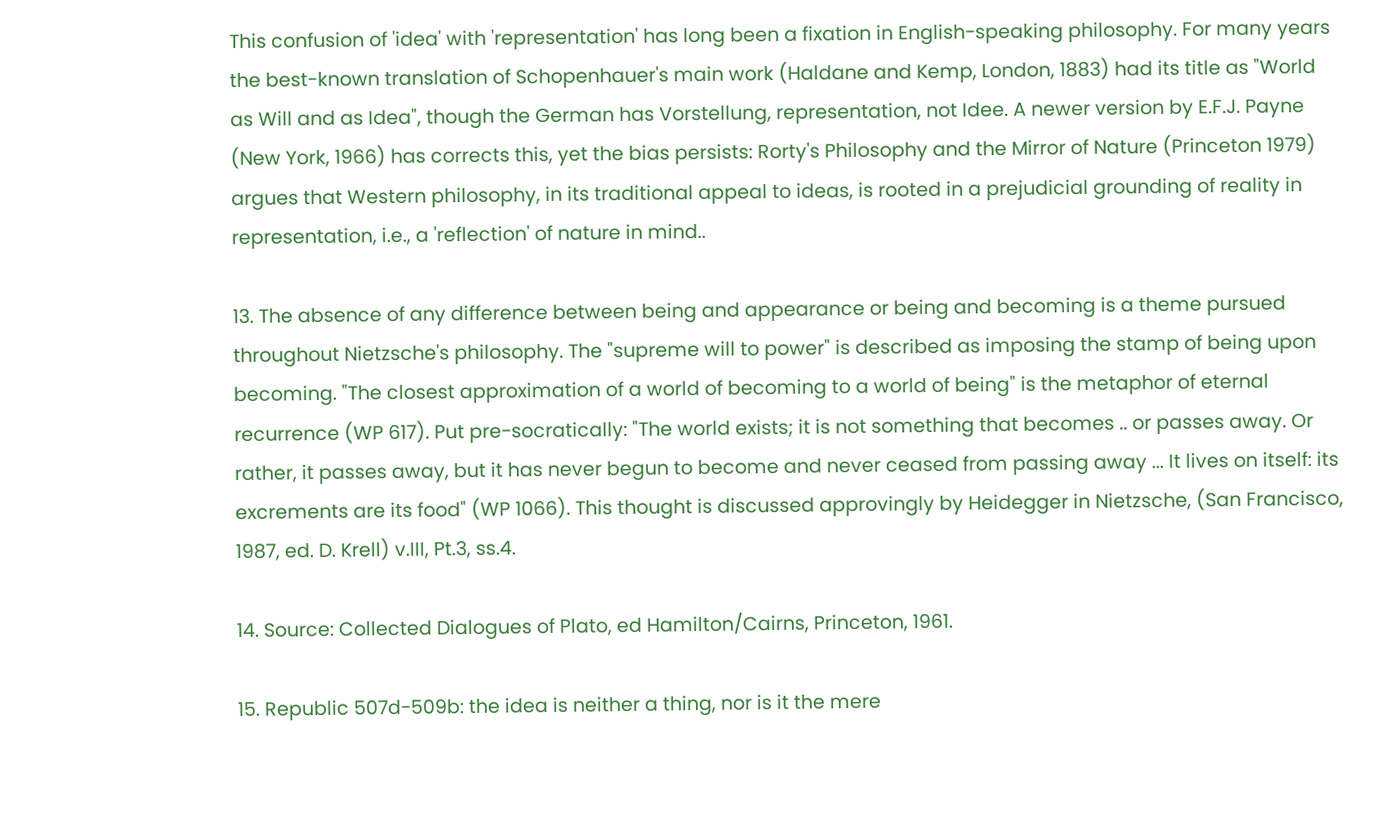This confusion of 'idea' with 'representation' has long been a fixation in English-speaking philosophy. For many years the best-known translation of Schopenhauer's main work (Haldane and Kemp, London, 1883) had its title as "World as Will and as Idea", though the German has Vorstellung, representation, not Idee. A newer version by E.F.J. Payne (New York, 1966) has corrects this, yet the bias persists: Rorty's Philosophy and the Mirror of Nature (Princeton 1979) argues that Western philosophy, in its traditional appeal to ideas, is rooted in a prejudicial grounding of reality in representation, i.e., a 'reflection' of nature in mind..

13. The absence of any difference between being and appearance or being and becoming is a theme pursued throughout Nietzsche's philosophy. The "supreme will to power" is described as imposing the stamp of being upon becoming. "The closest approximation of a world of becoming to a world of being" is the metaphor of eternal recurrence (WP 617). Put pre-socratically: "The world exists; it is not something that becomes .. or passes away. Or rather, it passes away, but it has never begun to become and never ceased from passing away ... It lives on itself: its excrements are its food" (WP 1066). This thought is discussed approvingly by Heidegger in Nietzsche, (San Francisco, 1987, ed. D. Krell) v.III, Pt.3, ss.4.

14. Source: Collected Dialogues of Plato, ed Hamilton/Cairns, Princeton, 1961.

15. Republic 507d-509b: the idea is neither a thing, nor is it the mere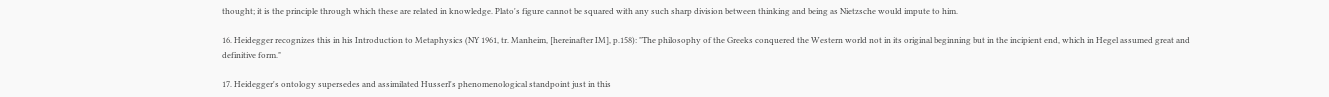thought; it is the principle through which these are related in knowledge. Plato's figure cannot be squared with any such sharp division between thinking and being as Nietzsche would impute to him.

16. Heidegger recognizes this in his Introduction to Metaphysics (NY 1961, tr. Manheim, [hereinafter IM], p.158): "The philosophy of the Greeks conquered the Western world not in its original beginning but in the incipient end, which in Hegel assumed great and definitive form."

17. Heidegger's ontology supersedes and assimilated Husserl's phenomenological standpoint just in this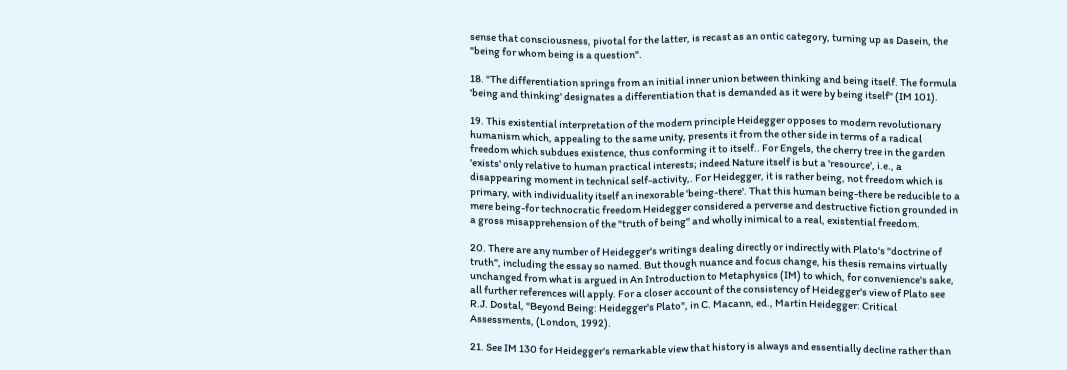sense that consciousness, pivotal for the latter, is recast as an ontic category, turning up as Dasein, the "being for whom being is a question".

18. "The differentiation springs from an initial inner union between thinking and being itself. The formula 'being and thinking' designates a differentiation that is demanded as it were by being itself" (IM 101).

19. This existential interpretation of the modern principle Heidegger opposes to modern revolutionary humanism which, appealing to the same unity, presents it from the other side in terms of a radical freedom which subdues existence, thus conforming it to itself.. For Engels, the cherry tree in the garden 'exists' only relative to human practical interests; indeed Nature itself is but a 'resource', i.e., a disappearing moment in technical self-activity,. For Heidegger, it is rather being, not freedom which is primary, with individuality itself an inexorable 'being-there'. That this human being-there be reducible to a mere being-for technocratic freedom Heidegger considered a perverse and destructive fiction grounded in a gross misapprehension of the "truth of being" and wholly inimical to a real, existential freedom.

20. There are any number of Heidegger's writings dealing directly or indirectly with Plato's "doctrine of truth", including the essay so named. But though nuance and focus change, his thesis remains virtually unchanged from what is argued in An Introduction to Metaphysics (IM) to which, for convenience's sake, all further references will apply. For a closer account of the consistency of Heidegger's view of Plato see R.J. Dostal, "Beyond Being: Heidegger's Plato", in C. Macann, ed., Martin Heidegger: Critical Assessments, (London, 1992).

21. See IM 130 for Heidegger's remarkable view that history is always and essentially decline rather than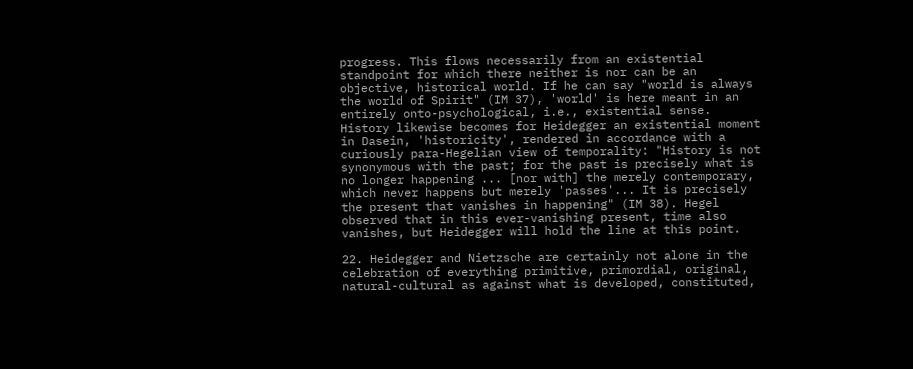progress. This flows necessarily from an existential standpoint for which there neither is nor can be an objective, historical world. If he can say "world is always the world of Spirit" (IM 37), 'world' is here meant in an entirely onto-psychological, i.e., existential sense. History likewise becomes for Heidegger an existential moment in Dasein, 'historicity', rendered in accordance with a curiously para-Hegelian view of temporality: "History is not synonymous with the past; for the past is precisely what is no longer happening ... [nor with] the merely contemporary, which never happens but merely 'passes'... It is precisely the present that vanishes in happening" (IM 38). Hegel observed that in this ever-vanishing present, time also vanishes, but Heidegger will hold the line at this point.

22. Heidegger and Nietzsche are certainly not alone in the celebration of everything primitive, primordial, original, natural-cultural as against what is developed, constituted,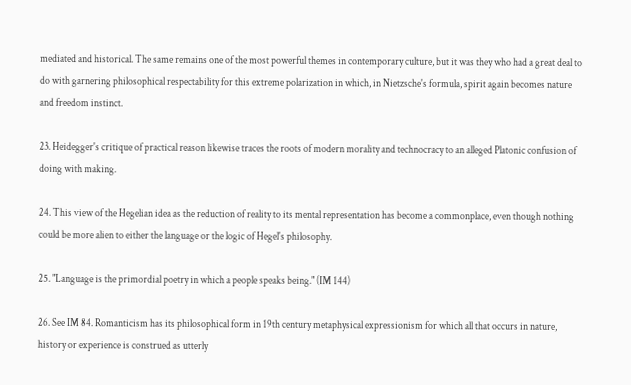mediated and historical. The same remains one of the most powerful themes in contemporary culture, but it was they who had a great deal to do with garnering philosophical respectability for this extreme polarization in which, in Nietzsche's formula, spirit again becomes nature and freedom instinct.

23. Heidegger's critique of practical reason likewise traces the roots of modern morality and technocracy to an alleged Platonic confusion of doing with making.

24. This view of the Hegelian idea as the reduction of reality to its mental representation has become a commonplace, even though nothing could be more alien to either the language or the logic of Hegel's philosophy.

25. "Language is the primordial poetry in which a people speaks being." (IM 144)

26. See IM 84. Romanticism has its philosophical form in 19th century metaphysical expressionism for which all that occurs in nature, history or experience is construed as utterly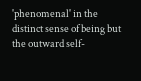'phenomenal' in the distinct sense of being but the outward self-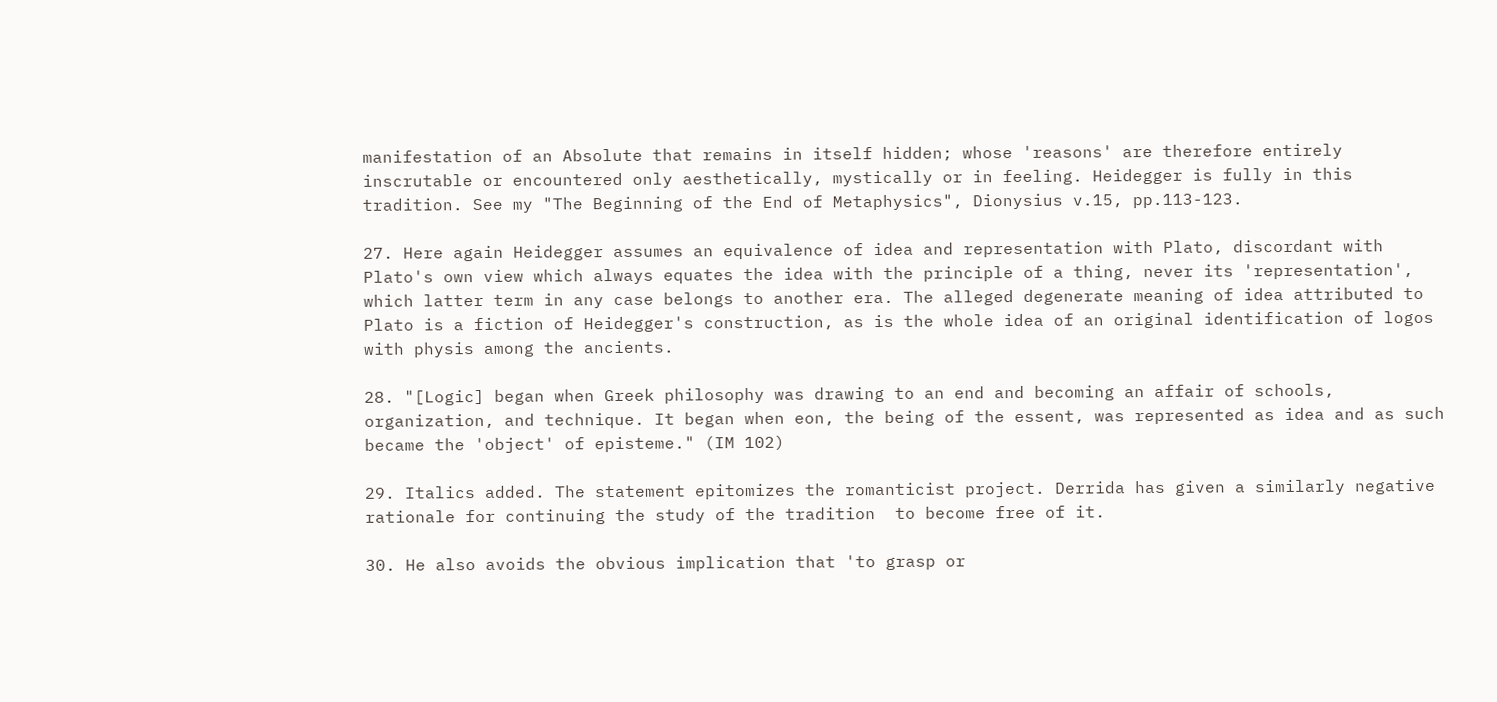manifestation of an Absolute that remains in itself hidden; whose 'reasons' are therefore entirely inscrutable or encountered only aesthetically, mystically or in feeling. Heidegger is fully in this tradition. See my "The Beginning of the End of Metaphysics", Dionysius v.15, pp.113-123.

27. Here again Heidegger assumes an equivalence of idea and representation with Plato, discordant with Plato's own view which always equates the idea with the principle of a thing, never its 'representation', which latter term in any case belongs to another era. The alleged degenerate meaning of idea attributed to Plato is a fiction of Heidegger's construction, as is the whole idea of an original identification of logos with physis among the ancients.

28. "[Logic] began when Greek philosophy was drawing to an end and becoming an affair of schools, organization, and technique. It began when eon, the being of the essent, was represented as idea and as such became the 'object' of episteme." (IM 102)

29. Italics added. The statement epitomizes the romanticist project. Derrida has given a similarly negative rationale for continuing the study of the tradition  to become free of it.

30. He also avoids the obvious implication that 'to grasp or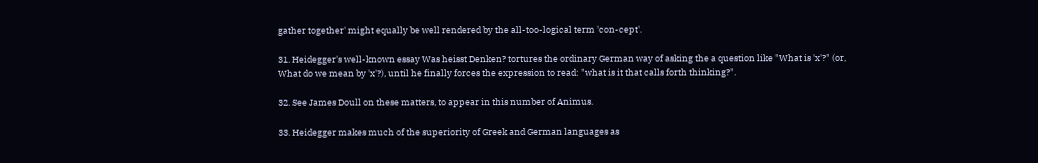gather together' might equally be well rendered by the all-too-logical term 'con-cept'.

31. Heidegger's well-known essay Was heisst Denken? tortures the ordinary German way of asking the a question like "What is 'x'?" (or, What do we mean by 'x'?), until he finally forces the expression to read: "what is it that calls forth thinking?".

32. See James Doull on these matters, to appear in this number of Animus.

33. Heidegger makes much of the superiority of Greek and German languages as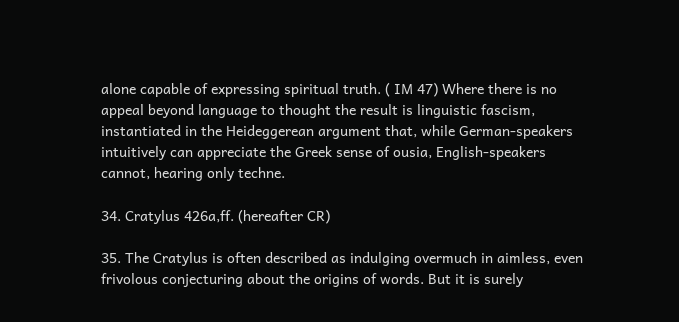alone capable of expressing spiritual truth. ( IM 47) Where there is no appeal beyond language to thought the result is linguistic fascism, instantiated in the Heideggerean argument that, while German-speakers intuitively can appreciate the Greek sense of ousia, English-speakers cannot, hearing only techne.

34. Cratylus 426a,ff. (hereafter CR)

35. The Cratylus is often described as indulging overmuch in aimless, even frivolous conjecturing about the origins of words. But it is surely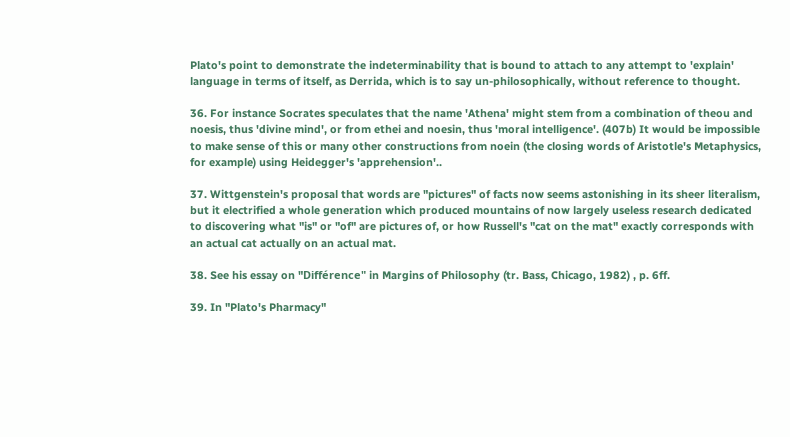Plato's point to demonstrate the indeterminability that is bound to attach to any attempt to 'explain' language in terms of itself, as Derrida, which is to say un-philosophically, without reference to thought.

36. For instance Socrates speculates that the name 'Athena' might stem from a combination of theou and noesis, thus 'divine mind', or from ethei and noesin, thus 'moral intelligence'. (407b) It would be impossible to make sense of this or many other constructions from noein (the closing words of Aristotle's Metaphysics, for example) using Heidegger's 'apprehension'..

37. Wittgenstein's proposal that words are "pictures" of facts now seems astonishing in its sheer literalism, but it electrified a whole generation which produced mountains of now largely useless research dedicated to discovering what "is" or "of" are pictures of, or how Russell's "cat on the mat" exactly corresponds with an actual cat actually on an actual mat.

38. See his essay on "Différence" in Margins of Philosophy (tr. Bass, Chicago, 1982) , p. 6ff.

39. In "Plato's Pharmacy"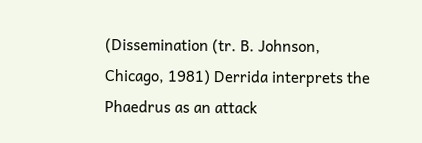(Dissemination (tr. B. Johnson, Chicago, 1981) Derrida interprets the Phaedrus as an attack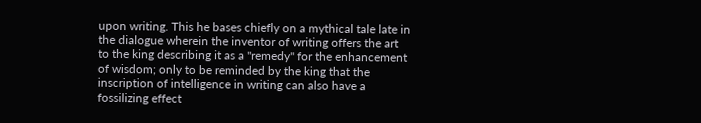upon writing. This he bases chiefly on a mythical tale late in the dialogue wherein the inventor of writing offers the art to the king describing it as a "remedy" for the enhancement of wisdom; only to be reminded by the king that the inscription of intelligence in writing can also have a fossilizing effect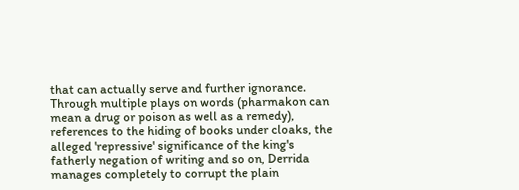that can actually serve and further ignorance. Through multiple plays on words (pharmakon can mean a drug or poison as well as a remedy), references to the hiding of books under cloaks, the alleged 'repressive' significance of the king's fatherly negation of writing and so on, Derrida manages completely to corrupt the plain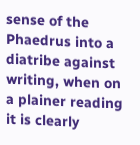sense of the Phaedrus into a diatribe against writing, when on a plainer reading it is clearly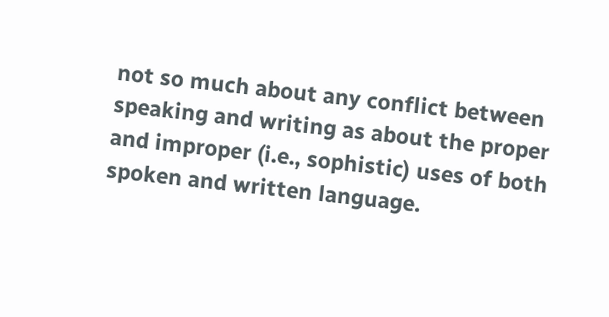not so much about any conflict between speaking and writing as about the proper and improper (i.e., sophistic) uses of both spoken and written language.